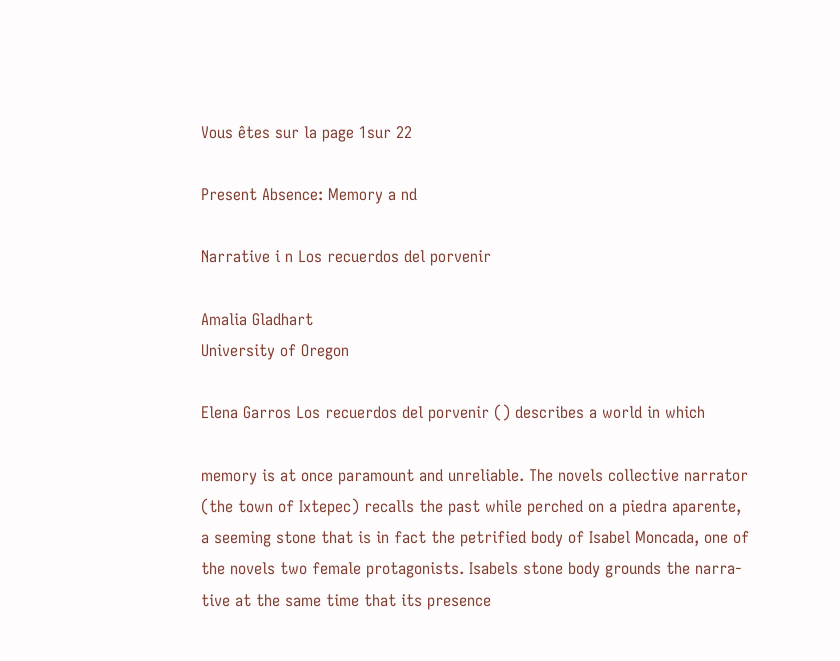Vous êtes sur la page 1sur 22

Present Absence: Memory a nd

Narrative i n Los recuerdos del porvenir

Amalia Gladhart
University of Oregon

Elena Garros Los recuerdos del porvenir () describes a world in which

memory is at once paramount and unreliable. The novels collective narrator
(the town of Ixtepec) recalls the past while perched on a piedra aparente,
a seeming stone that is in fact the petrified body of Isabel Moncada, one of
the novels two female protagonists. Isabels stone body grounds the narra-
tive at the same time that its presence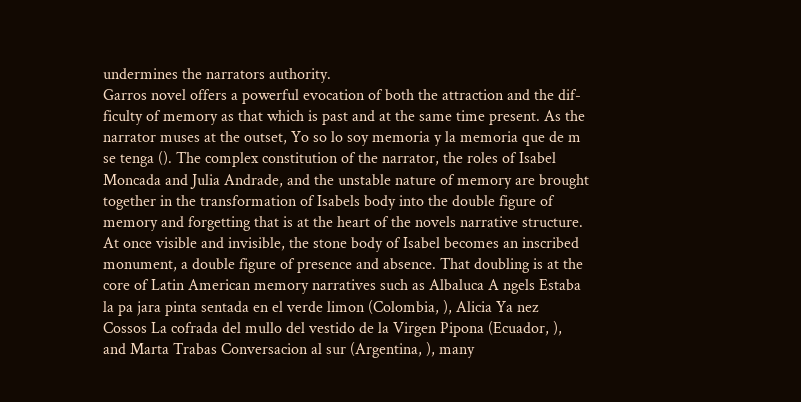undermines the narrators authority.
Garros novel offers a powerful evocation of both the attraction and the dif-
ficulty of memory as that which is past and at the same time present. As the
narrator muses at the outset, Yo so lo soy memoria y la memoria que de m
se tenga (). The complex constitution of the narrator, the roles of Isabel
Moncada and Julia Andrade, and the unstable nature of memory are brought
together in the transformation of Isabels body into the double figure of
memory and forgetting that is at the heart of the novels narrative structure.
At once visible and invisible, the stone body of Isabel becomes an inscribed
monument, a double figure of presence and absence. That doubling is at the
core of Latin American memory narratives such as Albaluca A ngels Estaba
la pa jara pinta sentada en el verde limon (Colombia, ), Alicia Ya nez
Cossos La cofrada del mullo del vestido de la Virgen Pipona (Ecuador, ),
and Marta Trabas Conversacion al sur (Argentina, ), many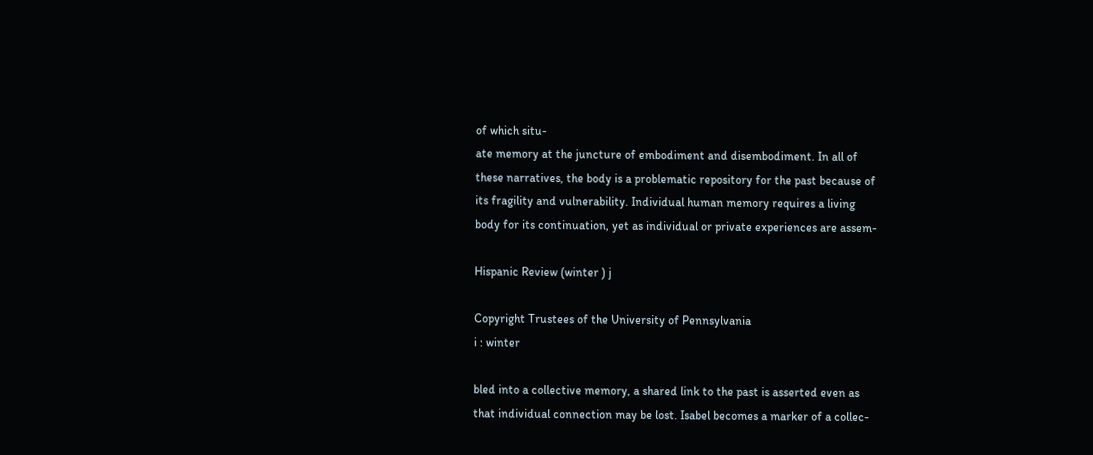of which situ-
ate memory at the juncture of embodiment and disembodiment. In all of
these narratives, the body is a problematic repository for the past because of
its fragility and vulnerability. Individual human memory requires a living
body for its continuation, yet as individual or private experiences are assem-

Hispanic Review (winter ) j

Copyright Trustees of the University of Pennsylvania
i : winter

bled into a collective memory, a shared link to the past is asserted even as
that individual connection may be lost. Isabel becomes a marker of a collec-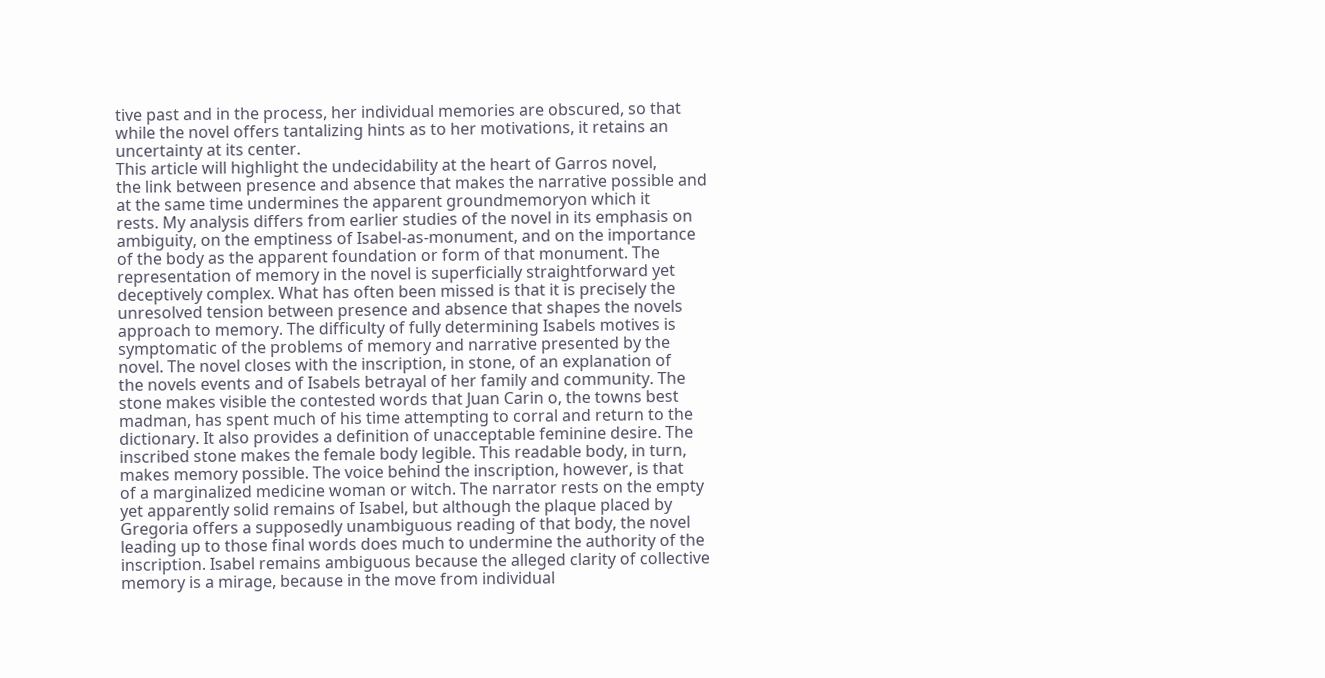tive past and in the process, her individual memories are obscured, so that
while the novel offers tantalizing hints as to her motivations, it retains an
uncertainty at its center.
This article will highlight the undecidability at the heart of Garros novel,
the link between presence and absence that makes the narrative possible and
at the same time undermines the apparent groundmemoryon which it
rests. My analysis differs from earlier studies of the novel in its emphasis on
ambiguity, on the emptiness of Isabel-as-monument, and on the importance
of the body as the apparent foundation or form of that monument. The
representation of memory in the novel is superficially straightforward yet
deceptively complex. What has often been missed is that it is precisely the
unresolved tension between presence and absence that shapes the novels
approach to memory. The difficulty of fully determining Isabels motives is
symptomatic of the problems of memory and narrative presented by the
novel. The novel closes with the inscription, in stone, of an explanation of
the novels events and of Isabels betrayal of her family and community. The
stone makes visible the contested words that Juan Carin o, the towns best
madman, has spent much of his time attempting to corral and return to the
dictionary. It also provides a definition of unacceptable feminine desire. The
inscribed stone makes the female body legible. This readable body, in turn,
makes memory possible. The voice behind the inscription, however, is that
of a marginalized medicine woman or witch. The narrator rests on the empty
yet apparently solid remains of Isabel, but although the plaque placed by
Gregoria offers a supposedly unambiguous reading of that body, the novel
leading up to those final words does much to undermine the authority of the
inscription. Isabel remains ambiguous because the alleged clarity of collective
memory is a mirage, because in the move from individual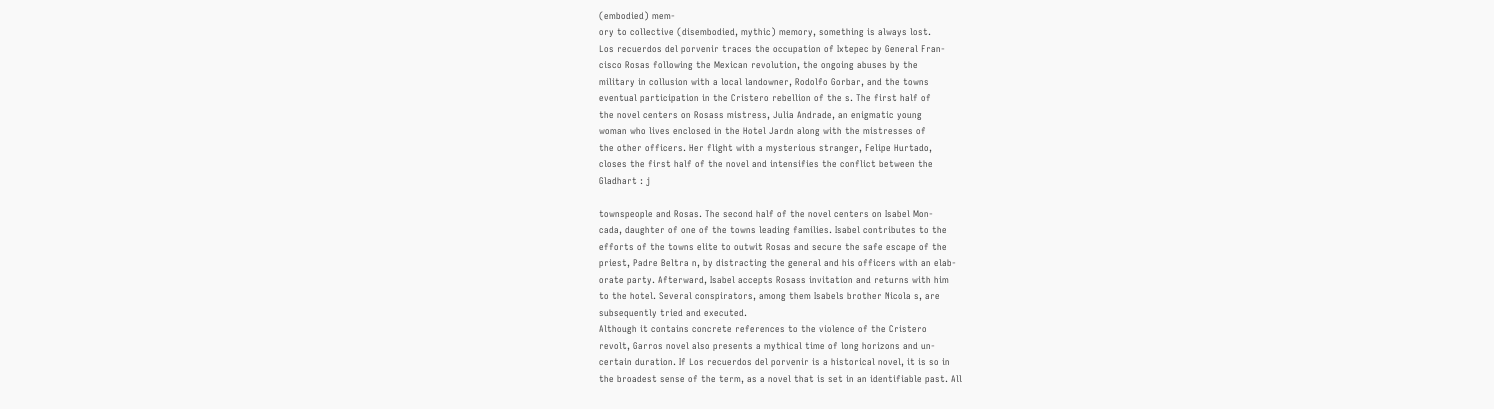(embodied) mem-
ory to collective (disembodied, mythic) memory, something is always lost.
Los recuerdos del porvenir traces the occupation of Ixtepec by General Fran-
cisco Rosas following the Mexican revolution, the ongoing abuses by the
military in collusion with a local landowner, Rodolfo Gorbar, and the towns
eventual participation in the Cristero rebellion of the s. The first half of
the novel centers on Rosass mistress, Julia Andrade, an enigmatic young
woman who lives enclosed in the Hotel Jardn along with the mistresses of
the other officers. Her flight with a mysterious stranger, Felipe Hurtado,
closes the first half of the novel and intensifies the conflict between the
Gladhart : j

townspeople and Rosas. The second half of the novel centers on Isabel Mon-
cada, daughter of one of the towns leading families. Isabel contributes to the
efforts of the towns elite to outwit Rosas and secure the safe escape of the
priest, Padre Beltra n, by distracting the general and his officers with an elab-
orate party. Afterward, Isabel accepts Rosass invitation and returns with him
to the hotel. Several conspirators, among them Isabels brother Nicola s, are
subsequently tried and executed.
Although it contains concrete references to the violence of the Cristero
revolt, Garros novel also presents a mythical time of long horizons and un-
certain duration. If Los recuerdos del porvenir is a historical novel, it is so in
the broadest sense of the term, as a novel that is set in an identifiable past. All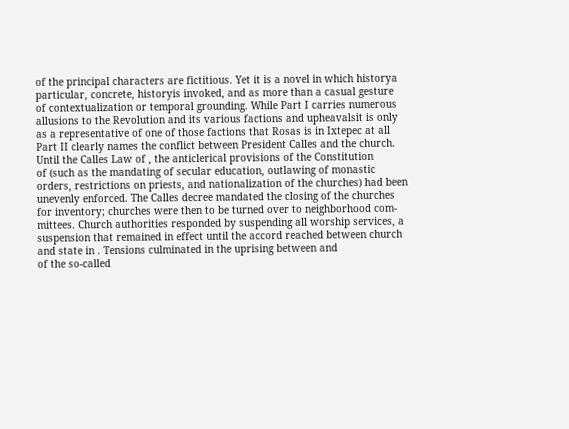of the principal characters are fictitious. Yet it is a novel in which historya
particular, concrete, historyis invoked, and as more than a casual gesture
of contextualization or temporal grounding. While Part I carries numerous
allusions to the Revolution and its various factions and upheavalsit is only
as a representative of one of those factions that Rosas is in Ixtepec at all
Part II clearly names the conflict between President Calles and the church.
Until the Calles Law of , the anticlerical provisions of the Constitution
of (such as the mandating of secular education, outlawing of monastic
orders, restrictions on priests, and nationalization of the churches) had been
unevenly enforced. The Calles decree mandated the closing of the churches
for inventory; churches were then to be turned over to neighborhood com-
mittees. Church authorities responded by suspending all worship services, a
suspension that remained in effect until the accord reached between church
and state in . Tensions culminated in the uprising between and
of the so-called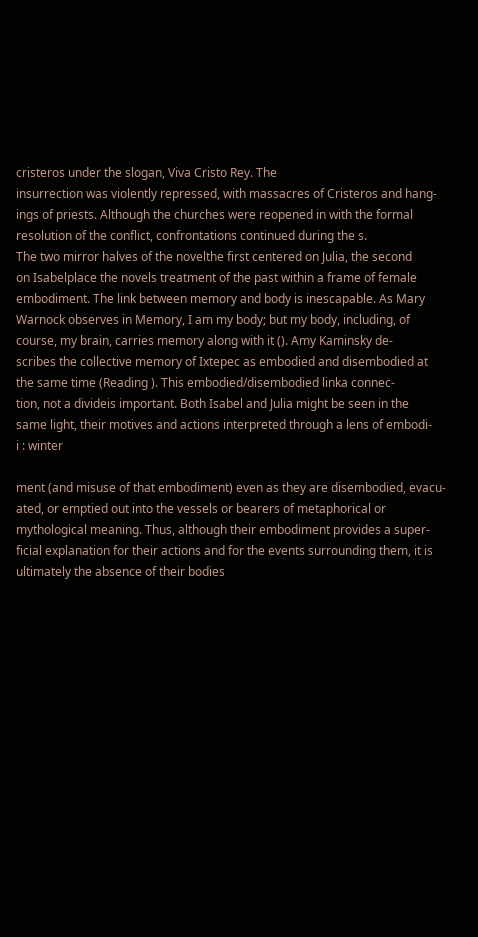cristeros under the slogan, Viva Cristo Rey. The
insurrection was violently repressed, with massacres of Cristeros and hang-
ings of priests. Although the churches were reopened in with the formal
resolution of the conflict, confrontations continued during the s.
The two mirror halves of the novelthe first centered on Julia, the second
on Isabelplace the novels treatment of the past within a frame of female
embodiment. The link between memory and body is inescapable. As Mary
Warnock observes in Memory, I am my body; but my body, including, of
course, my brain, carries memory along with it (). Amy Kaminsky de-
scribes the collective memory of Ixtepec as embodied and disembodied at
the same time (Reading ). This embodied/disembodied linka connec-
tion, not a divideis important. Both Isabel and Julia might be seen in the
same light, their motives and actions interpreted through a lens of embodi-
i : winter

ment (and misuse of that embodiment) even as they are disembodied, evacu-
ated, or emptied out into the vessels or bearers of metaphorical or
mythological meaning. Thus, although their embodiment provides a super-
ficial explanation for their actions and for the events surrounding them, it is
ultimately the absence of their bodies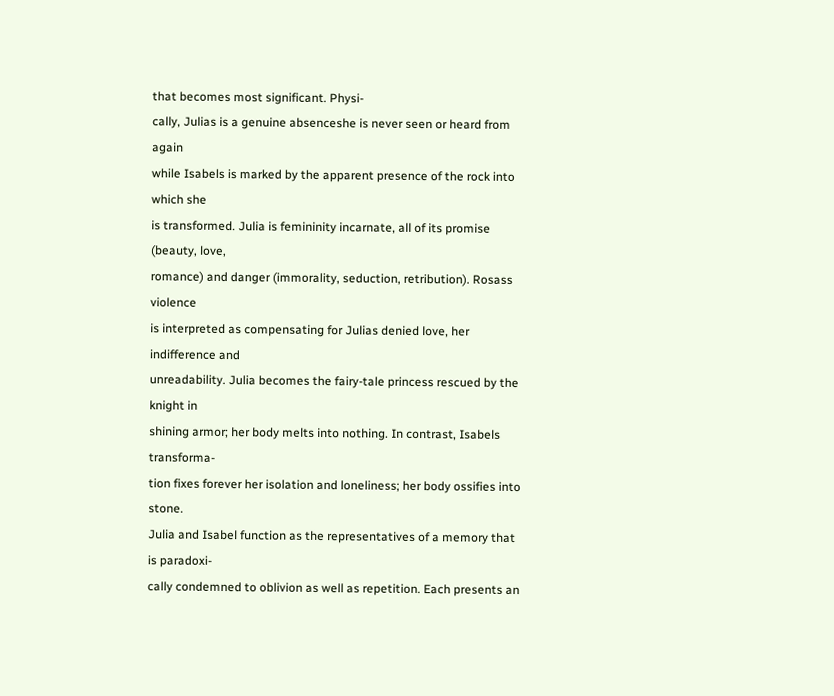that becomes most significant. Physi-
cally, Julias is a genuine absenceshe is never seen or heard from again
while Isabels is marked by the apparent presence of the rock into which she
is transformed. Julia is femininity incarnate, all of its promise (beauty, love,
romance) and danger (immorality, seduction, retribution). Rosass violence
is interpreted as compensating for Julias denied love, her indifference and
unreadability. Julia becomes the fairy-tale princess rescued by the knight in
shining armor; her body melts into nothing. In contrast, Isabels transforma-
tion fixes forever her isolation and loneliness; her body ossifies into stone.
Julia and Isabel function as the representatives of a memory that is paradoxi-
cally condemned to oblivion as well as repetition. Each presents an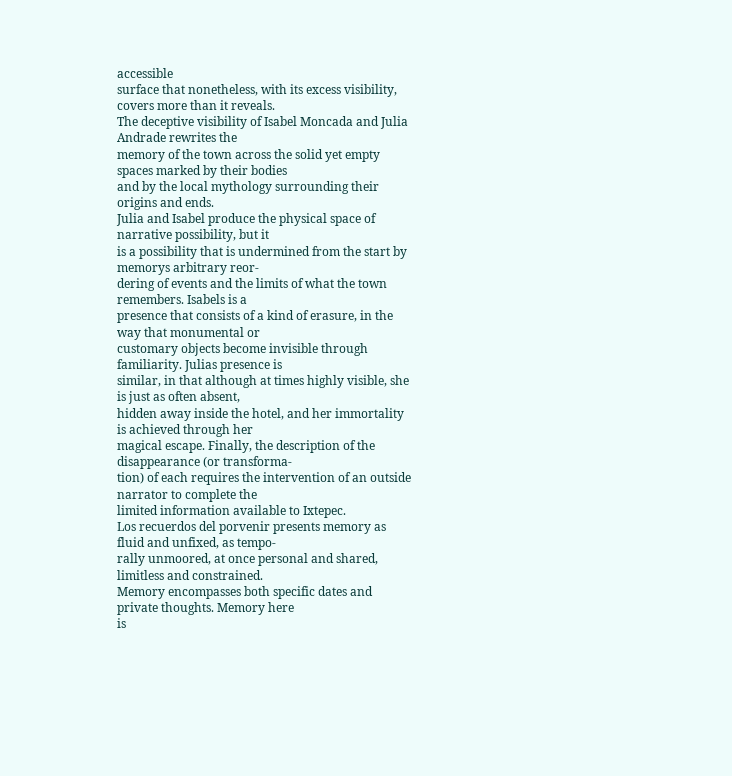accessible
surface that nonetheless, with its excess visibility, covers more than it reveals.
The deceptive visibility of Isabel Moncada and Julia Andrade rewrites the
memory of the town across the solid yet empty spaces marked by their bodies
and by the local mythology surrounding their origins and ends.
Julia and Isabel produce the physical space of narrative possibility, but it
is a possibility that is undermined from the start by memorys arbitrary reor-
dering of events and the limits of what the town remembers. Isabels is a
presence that consists of a kind of erasure, in the way that monumental or
customary objects become invisible through familiarity. Julias presence is
similar, in that although at times highly visible, she is just as often absent,
hidden away inside the hotel, and her immortality is achieved through her
magical escape. Finally, the description of the disappearance (or transforma-
tion) of each requires the intervention of an outside narrator to complete the
limited information available to Ixtepec.
Los recuerdos del porvenir presents memory as fluid and unfixed, as tempo-
rally unmoored, at once personal and shared, limitless and constrained.
Memory encompasses both specific dates and private thoughts. Memory here
is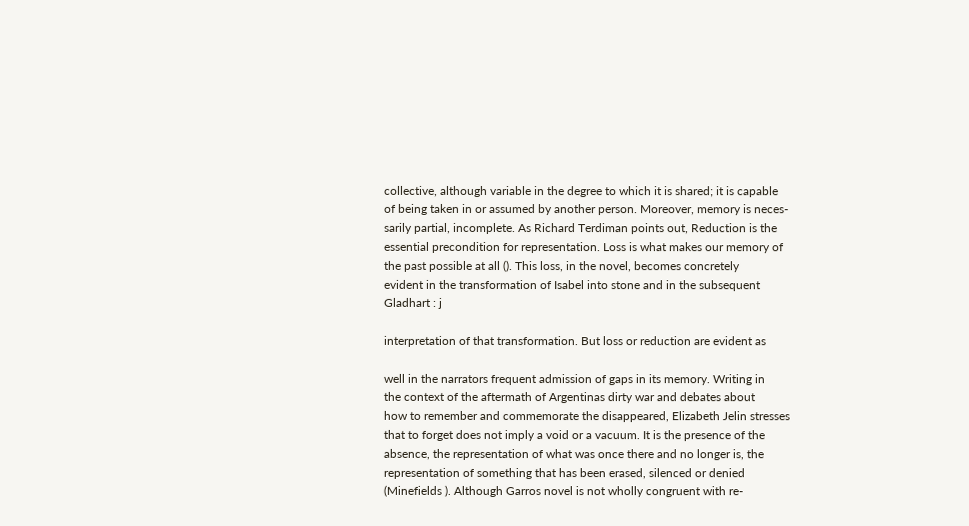collective, although variable in the degree to which it is shared; it is capable
of being taken in or assumed by another person. Moreover, memory is neces-
sarily partial, incomplete. As Richard Terdiman points out, Reduction is the
essential precondition for representation. Loss is what makes our memory of
the past possible at all (). This loss, in the novel, becomes concretely
evident in the transformation of Isabel into stone and in the subsequent
Gladhart : j

interpretation of that transformation. But loss or reduction are evident as

well in the narrators frequent admission of gaps in its memory. Writing in
the context of the aftermath of Argentinas dirty war and debates about
how to remember and commemorate the disappeared, Elizabeth Jelin stresses
that to forget does not imply a void or a vacuum. It is the presence of the
absence, the representation of what was once there and no longer is, the
representation of something that has been erased, silenced or denied
(Minefields ). Although Garros novel is not wholly congruent with re-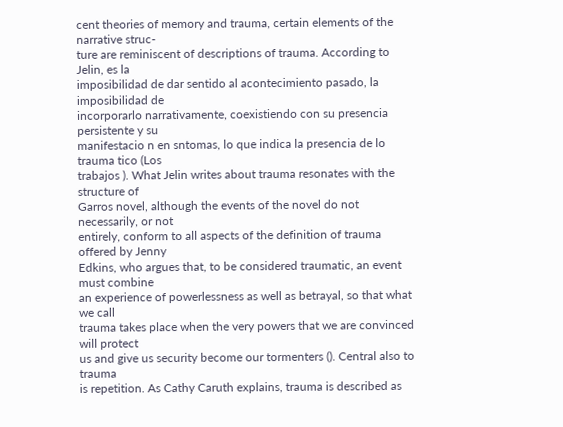cent theories of memory and trauma, certain elements of the narrative struc-
ture are reminiscent of descriptions of trauma. According to Jelin, es la
imposibilidad de dar sentido al acontecimiento pasado, la imposibilidad de
incorporarlo narrativamente, coexistiendo con su presencia persistente y su
manifestacio n en sntomas, lo que indica la presencia de lo trauma tico (Los
trabajos ). What Jelin writes about trauma resonates with the structure of
Garros novel, although the events of the novel do not necessarily, or not
entirely, conform to all aspects of the definition of trauma offered by Jenny
Edkins, who argues that, to be considered traumatic, an event must combine
an experience of powerlessness as well as betrayal, so that what we call
trauma takes place when the very powers that we are convinced will protect
us and give us security become our tormenters (). Central also to trauma
is repetition. As Cathy Caruth explains, trauma is described as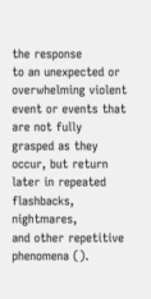the response
to an unexpected or overwhelming violent event or events that are not fully
grasped as they occur, but return later in repeated flashbacks, nightmares,
and other repetitive phenomena ().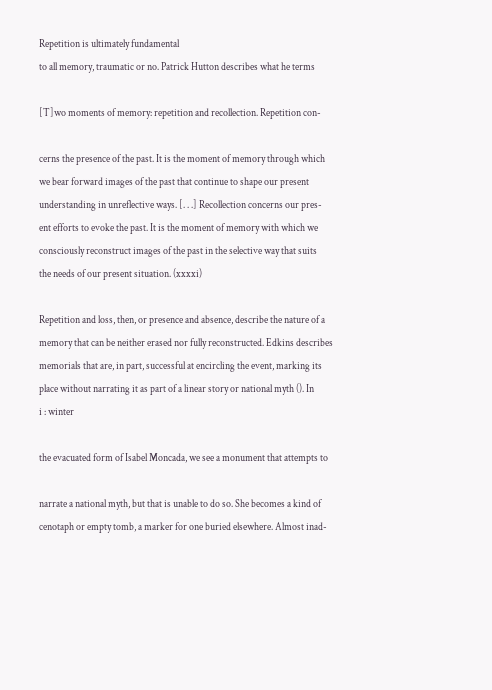Repetition is ultimately fundamental
to all memory, traumatic or no. Patrick Hutton describes what he terms

[T]wo moments of memory: repetition and recollection. Repetition con-

cerns the presence of the past. It is the moment of memory through which
we bear forward images of the past that continue to shape our present
understanding in unreflective ways. [. . .] Recollection concerns our pres-
ent efforts to evoke the past. It is the moment of memory with which we
consciously reconstruct images of the past in the selective way that suits
the needs of our present situation. (xxxxi)

Repetition and loss, then, or presence and absence, describe the nature of a
memory that can be neither erased nor fully reconstructed. Edkins describes
memorials that are, in part, successful at encircling the event, marking its
place without narrating it as part of a linear story or national myth (). In
i : winter

the evacuated form of Isabel Moncada, we see a monument that attempts to

narrate a national myth, but that is unable to do so. She becomes a kind of
cenotaph or empty tomb, a marker for one buried elsewhere. Almost inad-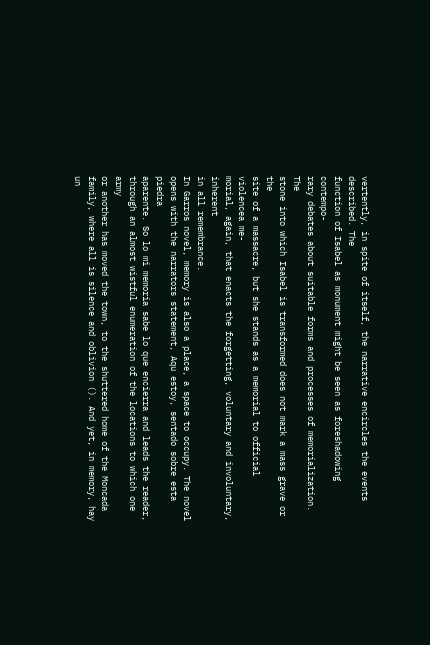vertently, in spite of itself, the narrative encircles the events described. The
function of Isabel as monument might be seen as foreshadowing contempo-
rary debates about suitable forms and processes of memorialization. The
stone into which Isabel is transformed does not mark a mass grave or the
site of a massacre, but she stands as a memorial to official violencea me-
morial, again, that enacts the forgetting, voluntary and involuntary, inherent
in all remembrance.
In Garros novel, memory is also a place, a space to occupy. The novel
opens with the narrators statement, Aqu estoy, sentado sobre esta piedra
aparente. So lo mi memoria sabe lo que encierra and leads the reader,
through an almost wistful enumeration of the locations to which one army
or another has moved the town, to the shuttered home of the Moncada
family, where all is silence and oblivion (). And yet, in memory, hay un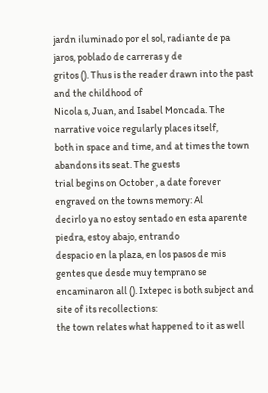jardn iluminado por el sol, radiante de pa jaros, poblado de carreras y de
gritos (). Thus is the reader drawn into the past and the childhood of
Nicola s, Juan, and Isabel Moncada. The narrative voice regularly places itself,
both in space and time, and at times the town abandons its seat. The guests
trial begins on October , a date forever engraved on the towns memory: Al
decirlo ya no estoy sentado en esta aparente piedra, estoy abajo, entrando
despacio en la plaza, en los pasos de mis gentes que desde muy temprano se
encaminaron all (). Ixtepec is both subject and site of its recollections:
the town relates what happened to it as well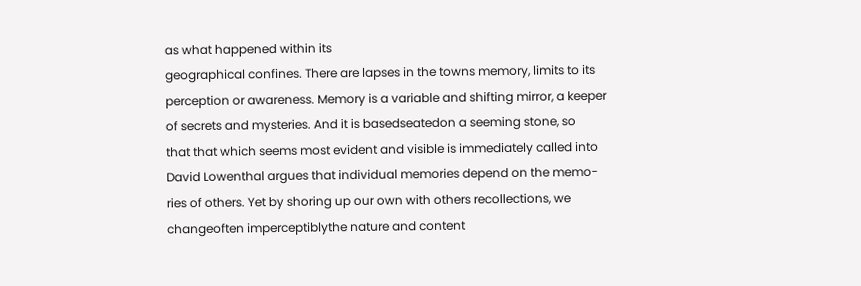as what happened within its
geographical confines. There are lapses in the towns memory, limits to its
perception or awareness. Memory is a variable and shifting mirror, a keeper
of secrets and mysteries. And it is basedseatedon a seeming stone, so
that that which seems most evident and visible is immediately called into
David Lowenthal argues that individual memories depend on the memo-
ries of others. Yet by shoring up our own with others recollections, we
changeoften imperceptiblythe nature and content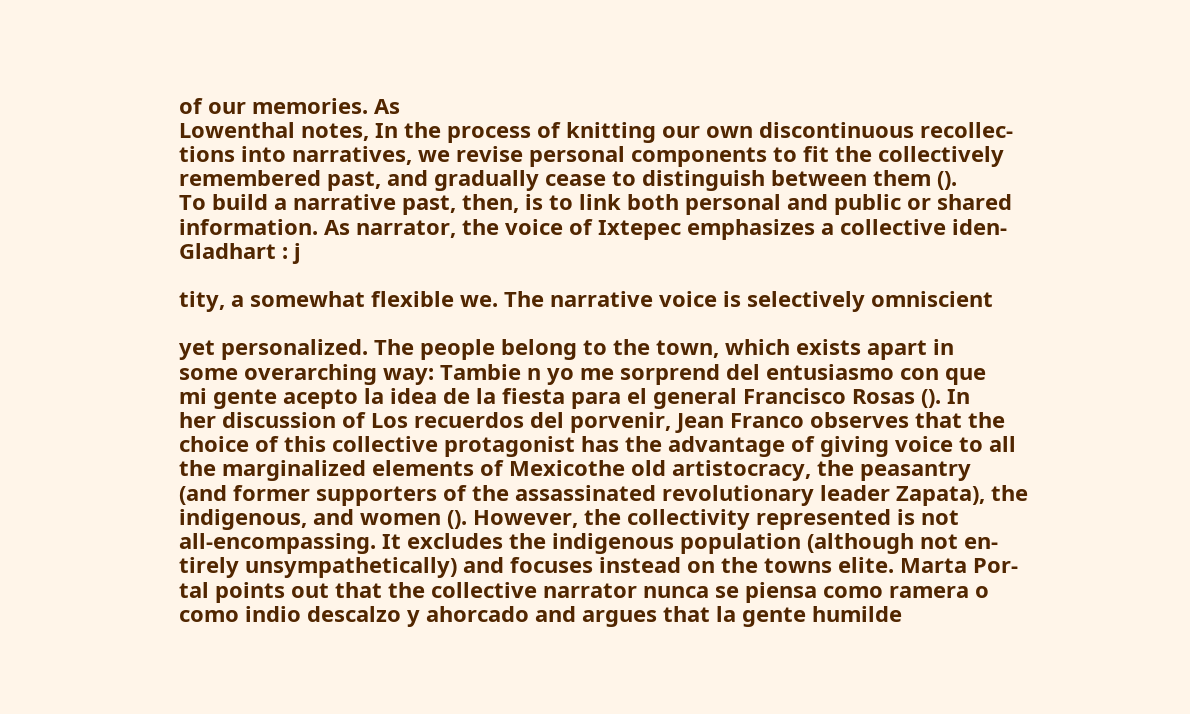of our memories. As
Lowenthal notes, In the process of knitting our own discontinuous recollec-
tions into narratives, we revise personal components to fit the collectively
remembered past, and gradually cease to distinguish between them ().
To build a narrative past, then, is to link both personal and public or shared
information. As narrator, the voice of Ixtepec emphasizes a collective iden-
Gladhart : j

tity, a somewhat flexible we. The narrative voice is selectively omniscient

yet personalized. The people belong to the town, which exists apart in
some overarching way: Tambie n yo me sorprend del entusiasmo con que
mi gente acepto la idea de la fiesta para el general Francisco Rosas (). In
her discussion of Los recuerdos del porvenir, Jean Franco observes that the
choice of this collective protagonist has the advantage of giving voice to all
the marginalized elements of Mexicothe old artistocracy, the peasantry
(and former supporters of the assassinated revolutionary leader Zapata), the
indigenous, and women (). However, the collectivity represented is not
all-encompassing. It excludes the indigenous population (although not en-
tirely unsympathetically) and focuses instead on the towns elite. Marta Por-
tal points out that the collective narrator nunca se piensa como ramera o
como indio descalzo y ahorcado and argues that la gente humilde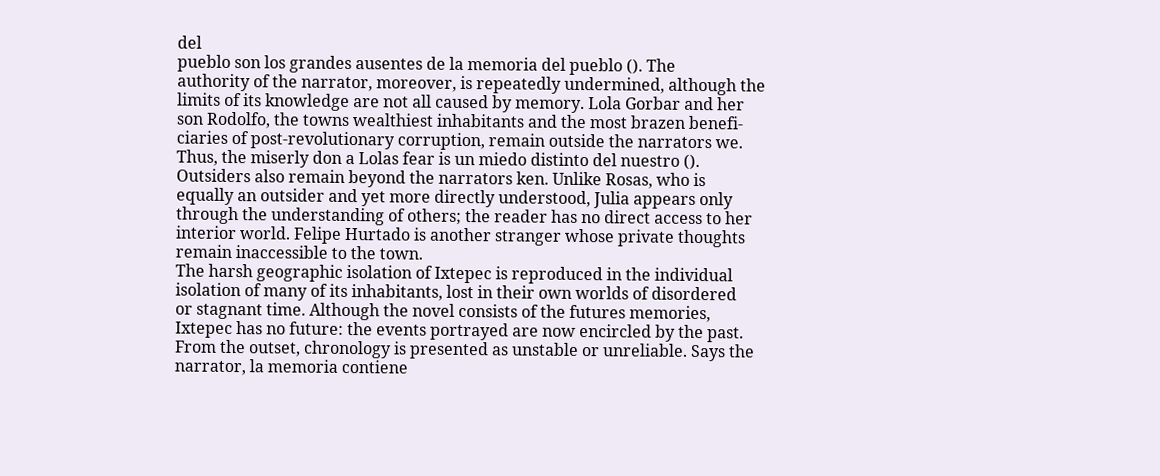del
pueblo son los grandes ausentes de la memoria del pueblo (). The
authority of the narrator, moreover, is repeatedly undermined, although the
limits of its knowledge are not all caused by memory. Lola Gorbar and her
son Rodolfo, the towns wealthiest inhabitants and the most brazen benefi-
ciaries of post-revolutionary corruption, remain outside the narrators we.
Thus, the miserly don a Lolas fear is un miedo distinto del nuestro ().
Outsiders also remain beyond the narrators ken. Unlike Rosas, who is
equally an outsider and yet more directly understood, Julia appears only
through the understanding of others; the reader has no direct access to her
interior world. Felipe Hurtado is another stranger whose private thoughts
remain inaccessible to the town.
The harsh geographic isolation of Ixtepec is reproduced in the individual
isolation of many of its inhabitants, lost in their own worlds of disordered
or stagnant time. Although the novel consists of the futures memories,
Ixtepec has no future: the events portrayed are now encircled by the past.
From the outset, chronology is presented as unstable or unreliable. Says the
narrator, la memoria contiene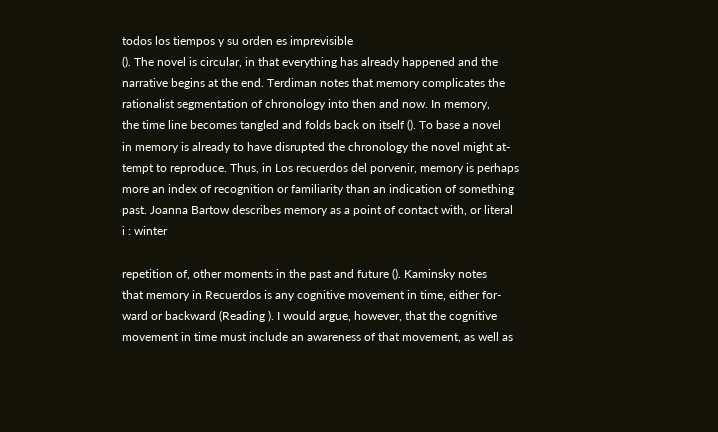todos los tiempos y su orden es imprevisible
(). The novel is circular, in that everything has already happened and the
narrative begins at the end. Terdiman notes that memory complicates the
rationalist segmentation of chronology into then and now. In memory,
the time line becomes tangled and folds back on itself (). To base a novel
in memory is already to have disrupted the chronology the novel might at-
tempt to reproduce. Thus, in Los recuerdos del porvenir, memory is perhaps
more an index of recognition or familiarity than an indication of something
past. Joanna Bartow describes memory as a point of contact with, or literal
i : winter

repetition of, other moments in the past and future (). Kaminsky notes
that memory in Recuerdos is any cognitive movement in time, either for-
ward or backward (Reading ). I would argue, however, that the cognitive
movement in time must include an awareness of that movement, as well as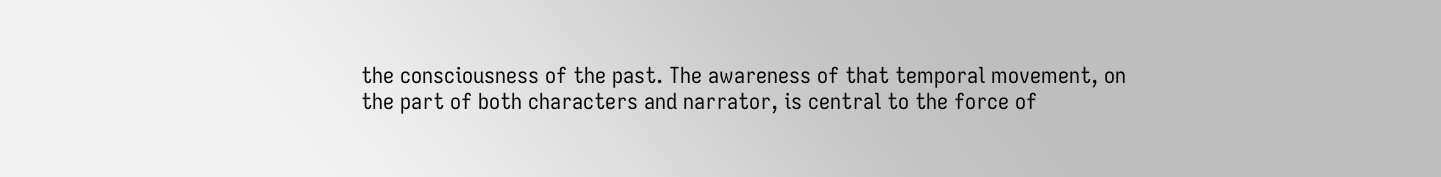the consciousness of the past. The awareness of that temporal movement, on
the part of both characters and narrator, is central to the force of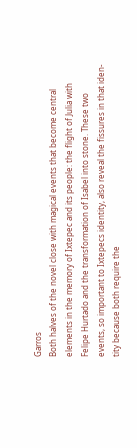Garros
Both halves of the novel close with magical events that become central
elements in the memory of Ixtepec and its people: the flight of Julia with
Felipe Hurtado and the transformation of Isabel into stone. These two
events, so important to Ixtepecs identity, also reveal the fissures in that iden-
tity because both require the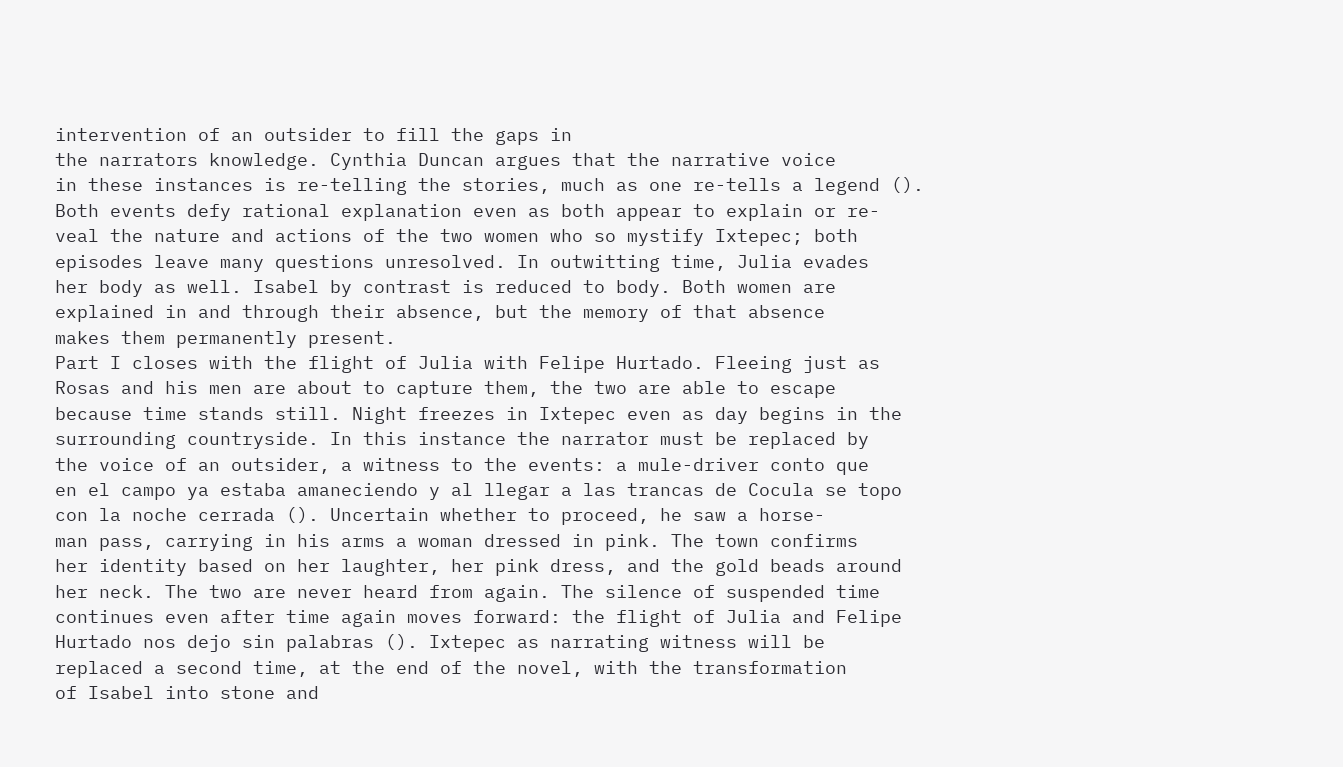intervention of an outsider to fill the gaps in
the narrators knowledge. Cynthia Duncan argues that the narrative voice
in these instances is re-telling the stories, much as one re-tells a legend ().
Both events defy rational explanation even as both appear to explain or re-
veal the nature and actions of the two women who so mystify Ixtepec; both
episodes leave many questions unresolved. In outwitting time, Julia evades
her body as well. Isabel by contrast is reduced to body. Both women are
explained in and through their absence, but the memory of that absence
makes them permanently present.
Part I closes with the flight of Julia with Felipe Hurtado. Fleeing just as
Rosas and his men are about to capture them, the two are able to escape
because time stands still. Night freezes in Ixtepec even as day begins in the
surrounding countryside. In this instance the narrator must be replaced by
the voice of an outsider, a witness to the events: a mule-driver conto que
en el campo ya estaba amaneciendo y al llegar a las trancas de Cocula se topo
con la noche cerrada (). Uncertain whether to proceed, he saw a horse-
man pass, carrying in his arms a woman dressed in pink. The town confirms
her identity based on her laughter, her pink dress, and the gold beads around
her neck. The two are never heard from again. The silence of suspended time
continues even after time again moves forward: the flight of Julia and Felipe
Hurtado nos dejo sin palabras (). Ixtepec as narrating witness will be
replaced a second time, at the end of the novel, with the transformation
of Isabel into stone and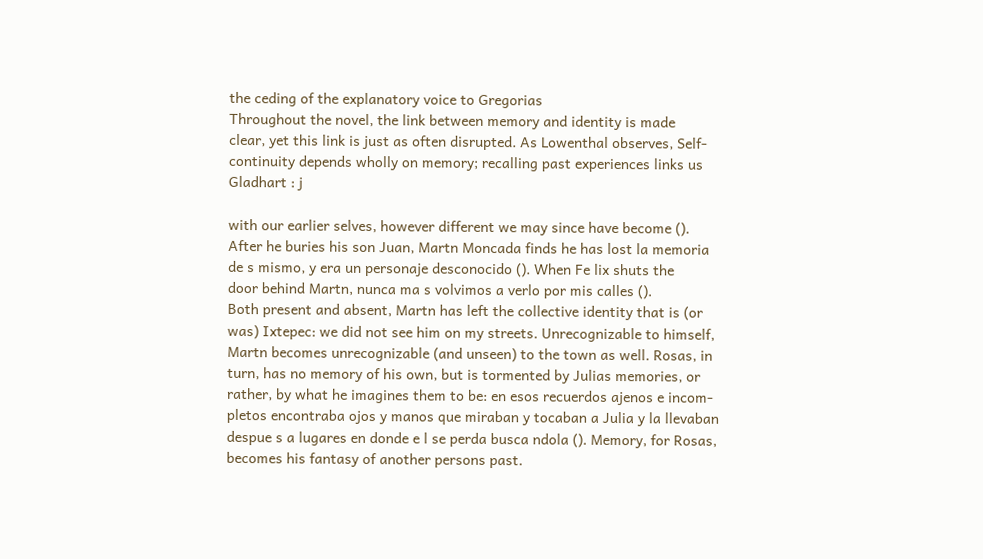the ceding of the explanatory voice to Gregorias
Throughout the novel, the link between memory and identity is made
clear, yet this link is just as often disrupted. As Lowenthal observes, Self-
continuity depends wholly on memory; recalling past experiences links us
Gladhart : j

with our earlier selves, however different we may since have become ().
After he buries his son Juan, Martn Moncada finds he has lost la memoria
de s mismo, y era un personaje desconocido (). When Fe lix shuts the
door behind Martn, nunca ma s volvimos a verlo por mis calles ().
Both present and absent, Martn has left the collective identity that is (or
was) Ixtepec: we did not see him on my streets. Unrecognizable to himself,
Martn becomes unrecognizable (and unseen) to the town as well. Rosas, in
turn, has no memory of his own, but is tormented by Julias memories, or
rather, by what he imagines them to be: en esos recuerdos ajenos e incom-
pletos encontraba ojos y manos que miraban y tocaban a Julia y la llevaban
despue s a lugares en donde e l se perda busca ndola (). Memory, for Rosas,
becomes his fantasy of another persons past.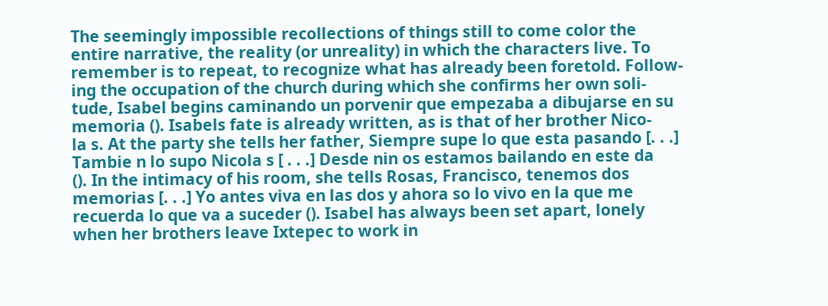The seemingly impossible recollections of things still to come color the
entire narrative, the reality (or unreality) in which the characters live. To
remember is to repeat, to recognize what has already been foretold. Follow-
ing the occupation of the church during which she confirms her own soli-
tude, Isabel begins caminando un porvenir que empezaba a dibujarse en su
memoria (). Isabels fate is already written, as is that of her brother Nico-
la s. At the party she tells her father, Siempre supe lo que esta pasando [. . .]
Tambie n lo supo Nicola s [ . . .] Desde nin os estamos bailando en este da
(). In the intimacy of his room, she tells Rosas, Francisco, tenemos dos
memorias [. . .] Yo antes viva en las dos y ahora so lo vivo en la que me
recuerda lo que va a suceder (). Isabel has always been set apart, lonely
when her brothers leave Ixtepec to work in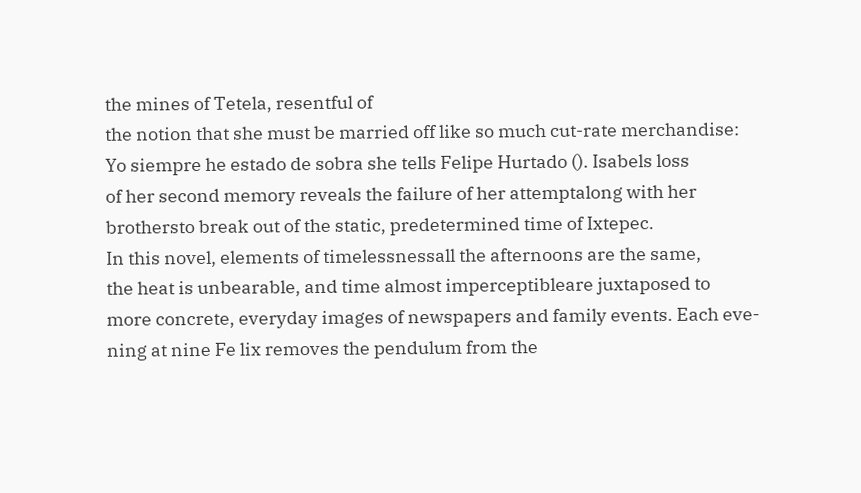the mines of Tetela, resentful of
the notion that she must be married off like so much cut-rate merchandise:
Yo siempre he estado de sobra she tells Felipe Hurtado (). Isabels loss
of her second memory reveals the failure of her attemptalong with her
brothersto break out of the static, predetermined time of Ixtepec.
In this novel, elements of timelessnessall the afternoons are the same,
the heat is unbearable, and time almost imperceptibleare juxtaposed to
more concrete, everyday images of newspapers and family events. Each eve-
ning at nine Fe lix removes the pendulum from the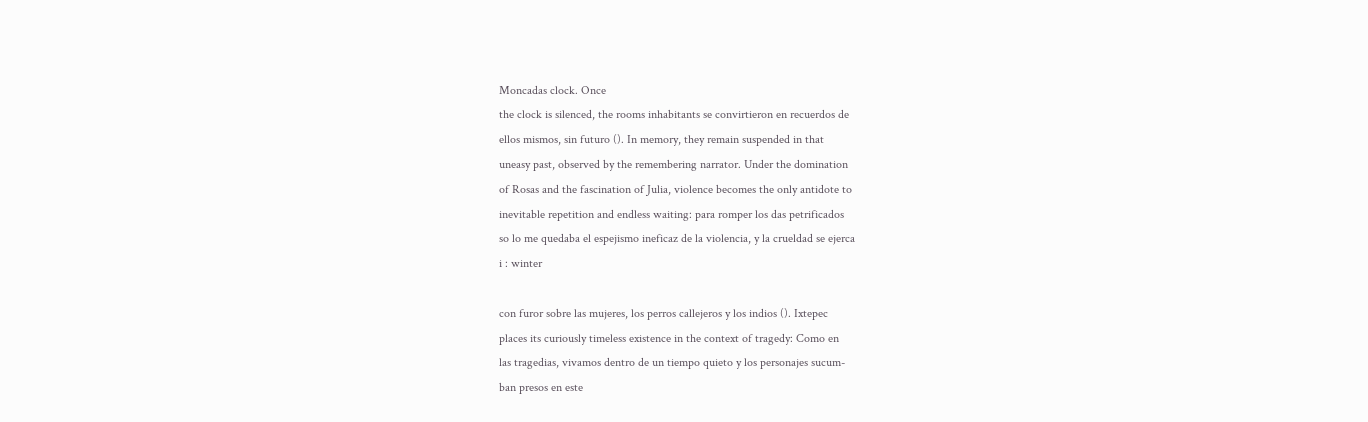Moncadas clock. Once
the clock is silenced, the rooms inhabitants se convirtieron en recuerdos de
ellos mismos, sin futuro (). In memory, they remain suspended in that
uneasy past, observed by the remembering narrator. Under the domination
of Rosas and the fascination of Julia, violence becomes the only antidote to
inevitable repetition and endless waiting: para romper los das petrificados
so lo me quedaba el espejismo ineficaz de la violencia, y la crueldad se ejerca
i : winter

con furor sobre las mujeres, los perros callejeros y los indios (). Ixtepec
places its curiously timeless existence in the context of tragedy: Como en
las tragedias, vivamos dentro de un tiempo quieto y los personajes sucum-
ban presos en este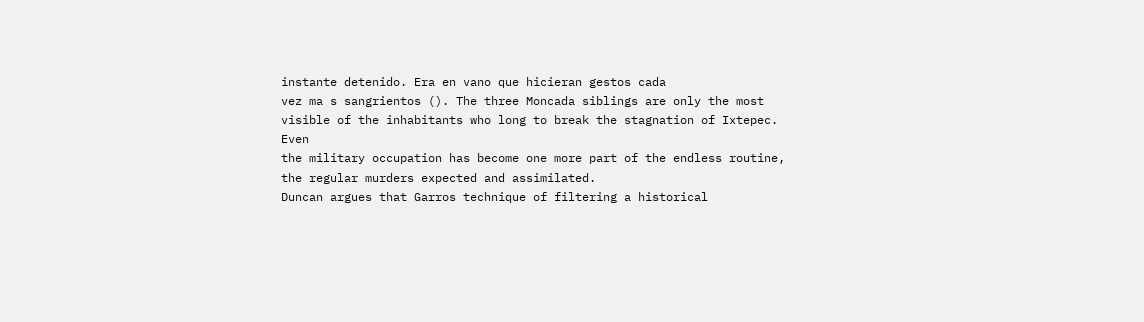instante detenido. Era en vano que hicieran gestos cada
vez ma s sangrientos (). The three Moncada siblings are only the most
visible of the inhabitants who long to break the stagnation of Ixtepec. Even
the military occupation has become one more part of the endless routine,
the regular murders expected and assimilated.
Duncan argues that Garros technique of filtering a historical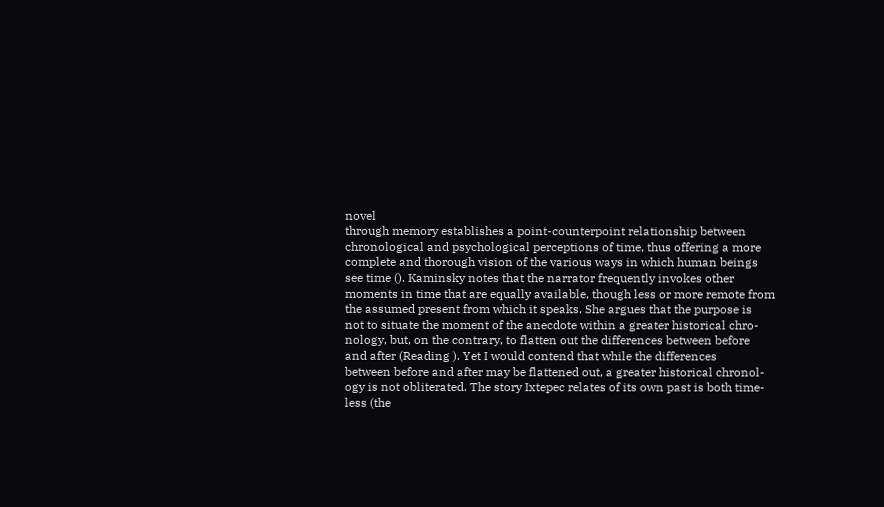novel
through memory establishes a point-counterpoint relationship between
chronological and psychological perceptions of time, thus offering a more
complete and thorough vision of the various ways in which human beings
see time (). Kaminsky notes that the narrator frequently invokes other
moments in time that are equally available, though less or more remote from
the assumed present from which it speaks. She argues that the purpose is
not to situate the moment of the anecdote within a greater historical chro-
nology, but, on the contrary, to flatten out the differences between before
and after (Reading ). Yet I would contend that while the differences
between before and after may be flattened out, a greater historical chronol-
ogy is not obliterated. The story Ixtepec relates of its own past is both time-
less (the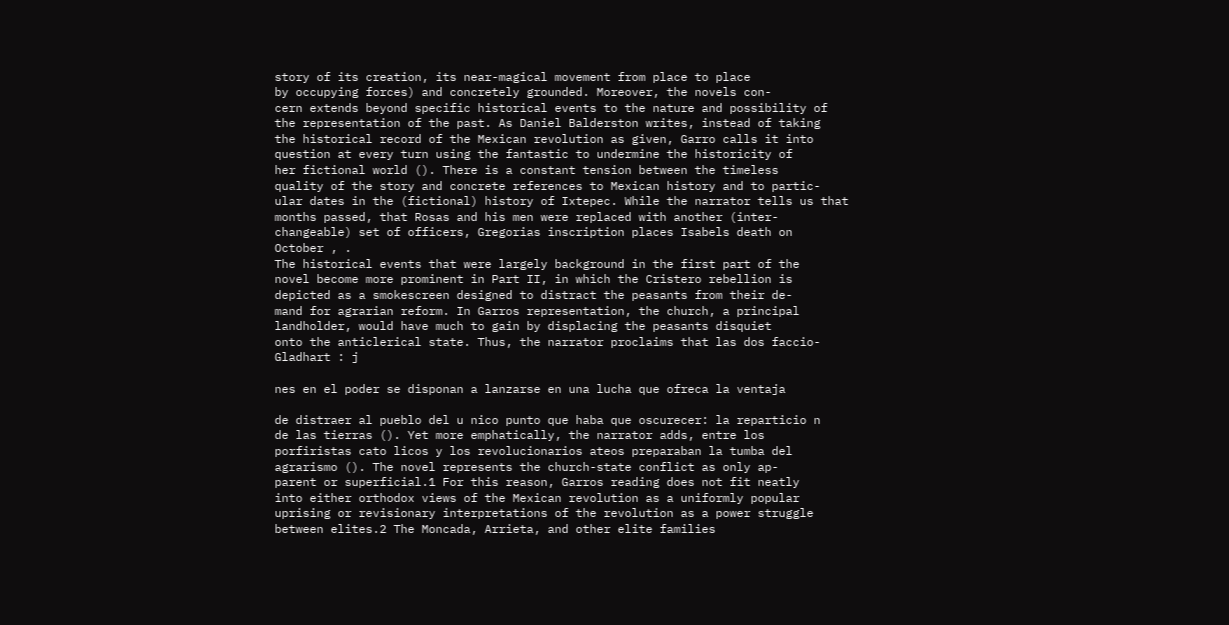story of its creation, its near-magical movement from place to place
by occupying forces) and concretely grounded. Moreover, the novels con-
cern extends beyond specific historical events to the nature and possibility of
the representation of the past. As Daniel Balderston writes, instead of taking
the historical record of the Mexican revolution as given, Garro calls it into
question at every turn using the fantastic to undermine the historicity of
her fictional world (). There is a constant tension between the timeless
quality of the story and concrete references to Mexican history and to partic-
ular dates in the (fictional) history of Ixtepec. While the narrator tells us that
months passed, that Rosas and his men were replaced with another (inter-
changeable) set of officers, Gregorias inscription places Isabels death on
October , .
The historical events that were largely background in the first part of the
novel become more prominent in Part II, in which the Cristero rebellion is
depicted as a smokescreen designed to distract the peasants from their de-
mand for agrarian reform. In Garros representation, the church, a principal
landholder, would have much to gain by displacing the peasants disquiet
onto the anticlerical state. Thus, the narrator proclaims that las dos faccio-
Gladhart : j

nes en el poder se disponan a lanzarse en una lucha que ofreca la ventaja

de distraer al pueblo del u nico punto que haba que oscurecer: la reparticio n
de las tierras (). Yet more emphatically, the narrator adds, entre los
porfiristas cato licos y los revolucionarios ateos preparaban la tumba del
agrarismo (). The novel represents the church-state conflict as only ap-
parent or superficial.1 For this reason, Garros reading does not fit neatly
into either orthodox views of the Mexican revolution as a uniformly popular
uprising or revisionary interpretations of the revolution as a power struggle
between elites.2 The Moncada, Arrieta, and other elite families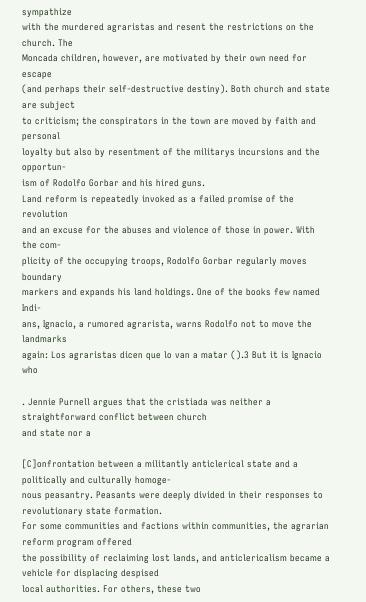sympathize
with the murdered agraristas and resent the restrictions on the church. The
Moncada children, however, are motivated by their own need for escape
(and perhaps their self-destructive destiny). Both church and state are subject
to criticism; the conspirators in the town are moved by faith and personal
loyalty but also by resentment of the militarys incursions and the opportun-
ism of Rodolfo Gorbar and his hired guns.
Land reform is repeatedly invoked as a failed promise of the revolution
and an excuse for the abuses and violence of those in power. With the com-
plicity of the occupying troops, Rodolfo Gorbar regularly moves boundary
markers and expands his land holdings. One of the books few named Indi-
ans, Ignacio, a rumored agrarista, warns Rodolfo not to move the landmarks
again: Los agraristas dicen que lo van a matar ().3 But it is Ignacio who

. Jennie Purnell argues that the cristiada was neither a straightforward conflict between church
and state nor a

[C]onfrontation between a militantly anticlerical state and a politically and culturally homoge-
nous peasantry. Peasants were deeply divided in their responses to revolutionary state formation.
For some communities and factions within communities, the agrarian reform program offered
the possibility of reclaiming lost lands, and anticlericalism became a vehicle for displacing despised
local authorities. For others, these two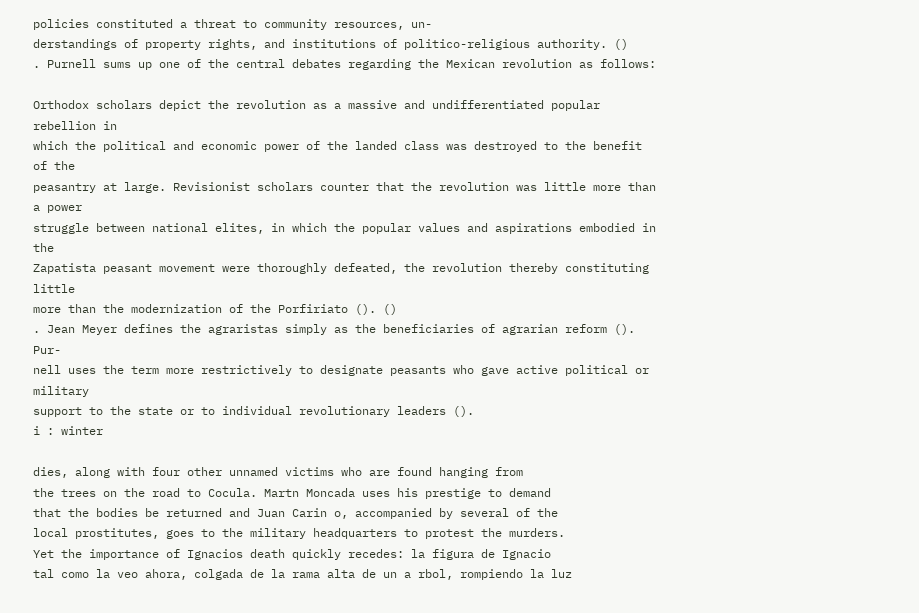policies constituted a threat to community resources, un-
derstandings of property rights, and institutions of politico-religious authority. ()
. Purnell sums up one of the central debates regarding the Mexican revolution as follows:

Orthodox scholars depict the revolution as a massive and undifferentiated popular rebellion in
which the political and economic power of the landed class was destroyed to the benefit of the
peasantry at large. Revisionist scholars counter that the revolution was little more than a power
struggle between national elites, in which the popular values and aspirations embodied in the
Zapatista peasant movement were thoroughly defeated, the revolution thereby constituting little
more than the modernization of the Porfiriato (). ()
. Jean Meyer defines the agraristas simply as the beneficiaries of agrarian reform (). Pur-
nell uses the term more restrictively to designate peasants who gave active political or military
support to the state or to individual revolutionary leaders ().
i : winter

dies, along with four other unnamed victims who are found hanging from
the trees on the road to Cocula. Martn Moncada uses his prestige to demand
that the bodies be returned and Juan Carin o, accompanied by several of the
local prostitutes, goes to the military headquarters to protest the murders.
Yet the importance of Ignacios death quickly recedes: la figura de Ignacio
tal como la veo ahora, colgada de la rama alta de un a rbol, rompiendo la luz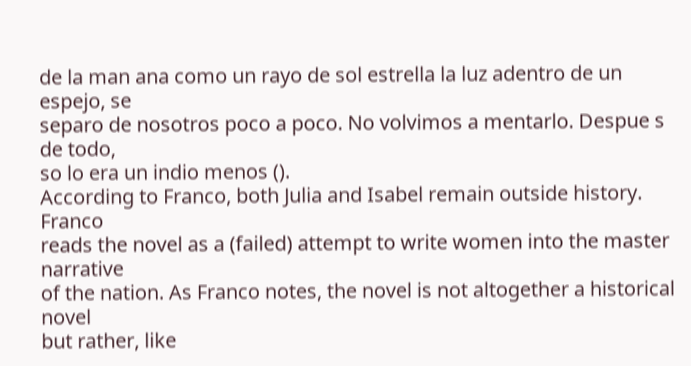de la man ana como un rayo de sol estrella la luz adentro de un espejo, se
separo de nosotros poco a poco. No volvimos a mentarlo. Despue s de todo,
so lo era un indio menos ().
According to Franco, both Julia and Isabel remain outside history. Franco
reads the novel as a (failed) attempt to write women into the master narrative
of the nation. As Franco notes, the novel is not altogether a historical novel
but rather, like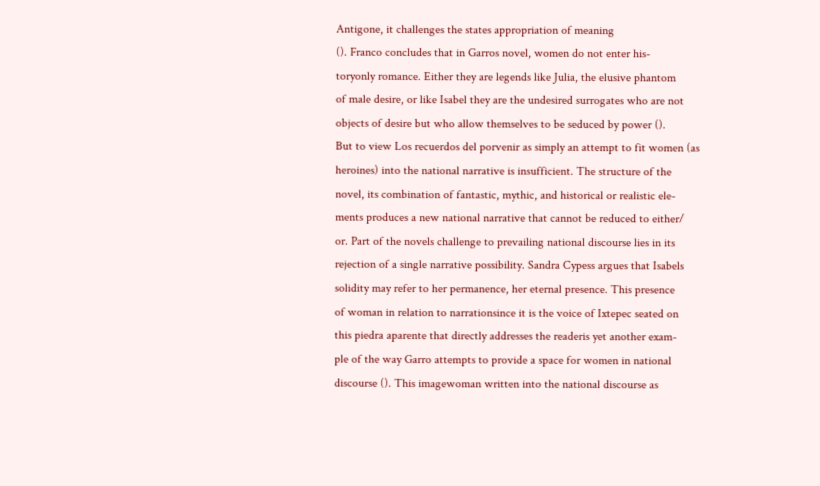Antigone, it challenges the states appropriation of meaning
(). Franco concludes that in Garros novel, women do not enter his-
toryonly romance. Either they are legends like Julia, the elusive phantom
of male desire, or like Isabel they are the undesired surrogates who are not
objects of desire but who allow themselves to be seduced by power ().
But to view Los recuerdos del porvenir as simply an attempt to fit women (as
heroines) into the national narrative is insufficient. The structure of the
novel, its combination of fantastic, mythic, and historical or realistic ele-
ments produces a new national narrative that cannot be reduced to either/
or. Part of the novels challenge to prevailing national discourse lies in its
rejection of a single narrative possibility. Sandra Cypess argues that Isabels
solidity may refer to her permanence, her eternal presence. This presence
of woman in relation to narrationsince it is the voice of Ixtepec seated on
this piedra aparente that directly addresses the readeris yet another exam-
ple of the way Garro attempts to provide a space for women in national
discourse (). This imagewoman written into the national discourse as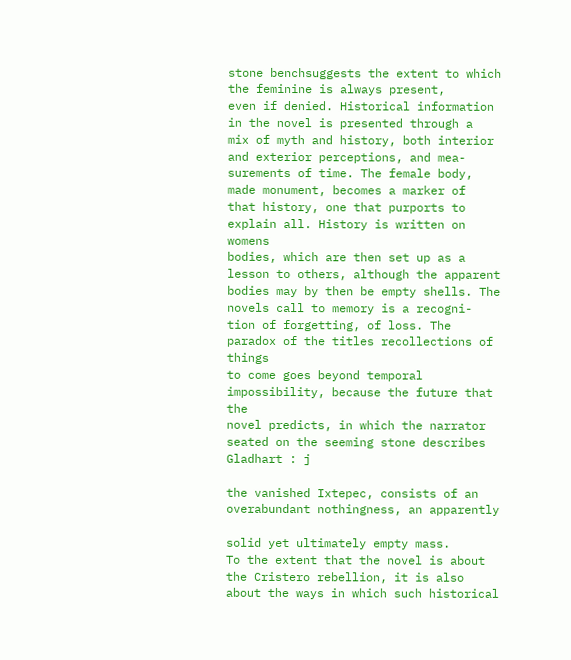stone benchsuggests the extent to which the feminine is always present,
even if denied. Historical information in the novel is presented through a
mix of myth and history, both interior and exterior perceptions, and mea-
surements of time. The female body, made monument, becomes a marker of
that history, one that purports to explain all. History is written on womens
bodies, which are then set up as a lesson to others, although the apparent
bodies may by then be empty shells. The novels call to memory is a recogni-
tion of forgetting, of loss. The paradox of the titles recollections of things
to come goes beyond temporal impossibility, because the future that the
novel predicts, in which the narrator seated on the seeming stone describes
Gladhart : j

the vanished Ixtepec, consists of an overabundant nothingness, an apparently

solid yet ultimately empty mass.
To the extent that the novel is about the Cristero rebellion, it is also
about the ways in which such historical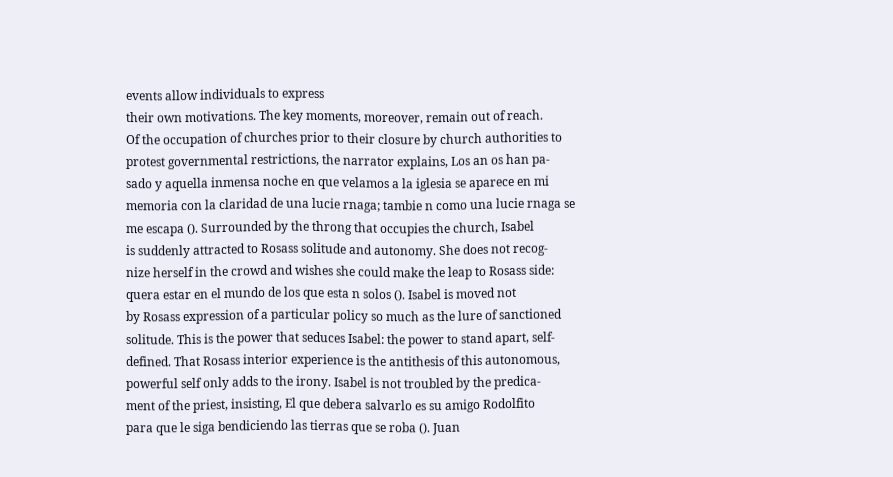events allow individuals to express
their own motivations. The key moments, moreover, remain out of reach.
Of the occupation of churches prior to their closure by church authorities to
protest governmental restrictions, the narrator explains, Los an os han pa-
sado y aquella inmensa noche en que velamos a la iglesia se aparece en mi
memoria con la claridad de una lucie rnaga; tambie n como una lucie rnaga se
me escapa (). Surrounded by the throng that occupies the church, Isabel
is suddenly attracted to Rosass solitude and autonomy. She does not recog-
nize herself in the crowd and wishes she could make the leap to Rosass side:
quera estar en el mundo de los que esta n solos (). Isabel is moved not
by Rosass expression of a particular policy so much as the lure of sanctioned
solitude. This is the power that seduces Isabel: the power to stand apart, self-
defined. That Rosass interior experience is the antithesis of this autonomous,
powerful self only adds to the irony. Isabel is not troubled by the predica-
ment of the priest, insisting, El que debera salvarlo es su amigo Rodolfito
para que le siga bendiciendo las tierras que se roba (). Juan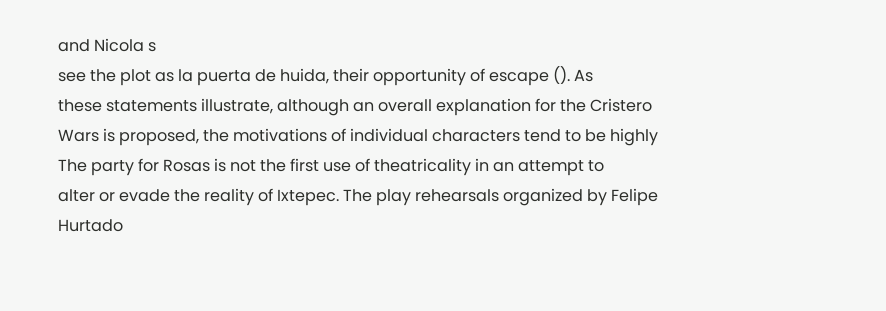and Nicola s
see the plot as la puerta de huida, their opportunity of escape (). As
these statements illustrate, although an overall explanation for the Cristero
Wars is proposed, the motivations of individual characters tend to be highly
The party for Rosas is not the first use of theatricality in an attempt to
alter or evade the reality of Ixtepec. The play rehearsals organized by Felipe
Hurtado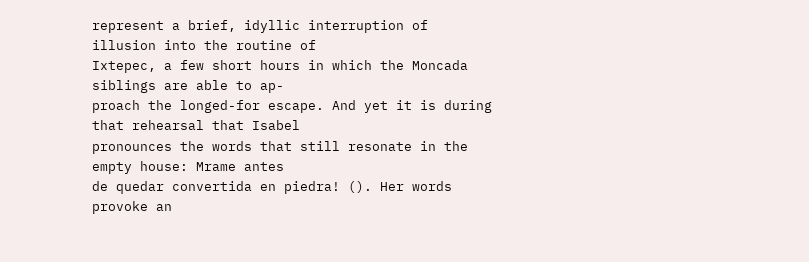represent a brief, idyllic interruption of illusion into the routine of
Ixtepec, a few short hours in which the Moncada siblings are able to ap-
proach the longed-for escape. And yet it is during that rehearsal that Isabel
pronounces the words that still resonate in the empty house: Mrame antes
de quedar convertida en piedra! (). Her words provoke an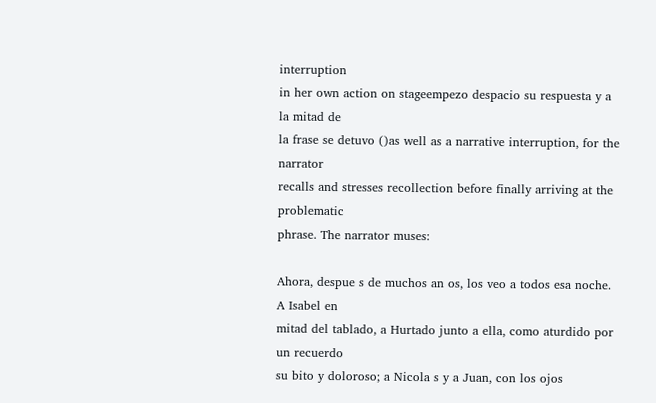interruption
in her own action on stageempezo despacio su respuesta y a la mitad de
la frase se detuvo ()as well as a narrative interruption, for the narrator
recalls and stresses recollection before finally arriving at the problematic
phrase. The narrator muses:

Ahora, despue s de muchos an os, los veo a todos esa noche. A Isabel en
mitad del tablado, a Hurtado junto a ella, como aturdido por un recuerdo
su bito y doloroso; a Nicola s y a Juan, con los ojos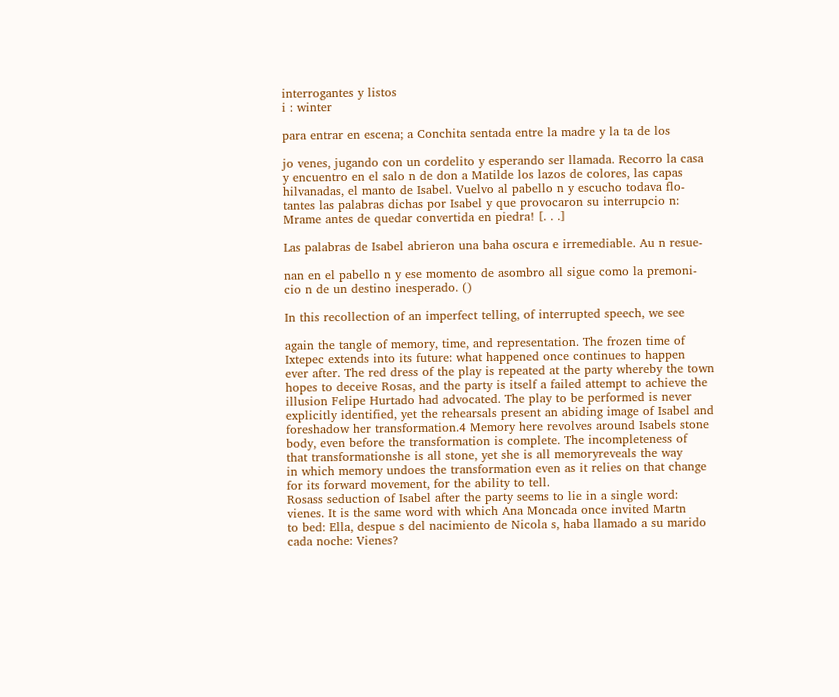interrogantes y listos
i : winter

para entrar en escena; a Conchita sentada entre la madre y la ta de los

jo venes, jugando con un cordelito y esperando ser llamada. Recorro la casa
y encuentro en el salo n de don a Matilde los lazos de colores, las capas
hilvanadas, el manto de Isabel. Vuelvo al pabello n y escucho todava flo-
tantes las palabras dichas por Isabel y que provocaron su interrupcio n:
Mrame antes de quedar convertida en piedra! [. . .]

Las palabras de Isabel abrieron una baha oscura e irremediable. Au n resue-

nan en el pabello n y ese momento de asombro all sigue como la premoni-
cio n de un destino inesperado. ()

In this recollection of an imperfect telling, of interrupted speech, we see

again the tangle of memory, time, and representation. The frozen time of
Ixtepec extends into its future: what happened once continues to happen
ever after. The red dress of the play is repeated at the party whereby the town
hopes to deceive Rosas, and the party is itself a failed attempt to achieve the
illusion Felipe Hurtado had advocated. The play to be performed is never
explicitly identified, yet the rehearsals present an abiding image of Isabel and
foreshadow her transformation.4 Memory here revolves around Isabels stone
body, even before the transformation is complete. The incompleteness of
that transformationshe is all stone, yet she is all memoryreveals the way
in which memory undoes the transformation even as it relies on that change
for its forward movement, for the ability to tell.
Rosass seduction of Isabel after the party seems to lie in a single word:
vienes. It is the same word with which Ana Moncada once invited Martn
to bed: Ella, despue s del nacimiento de Nicola s, haba llamado a su marido
cada noche: Vienes?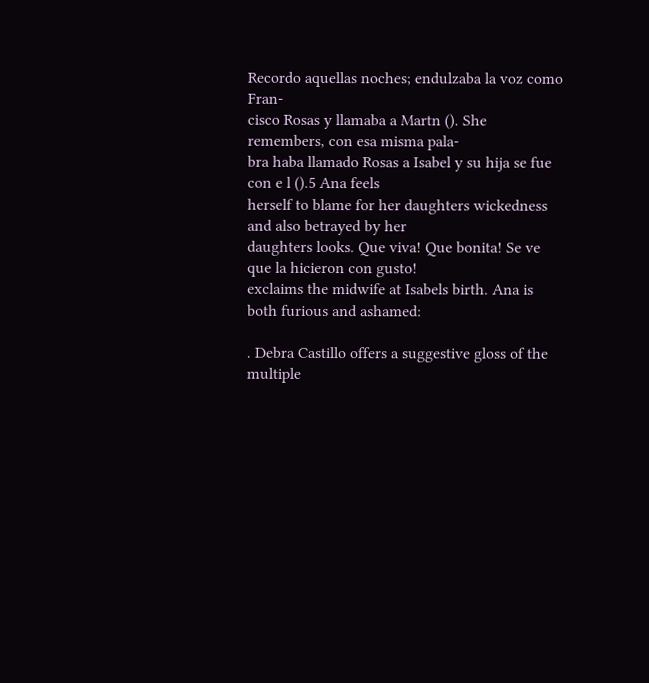Recordo aquellas noches; endulzaba la voz como Fran-
cisco Rosas y llamaba a Martn (). She remembers, con esa misma pala-
bra haba llamado Rosas a Isabel y su hija se fue con e l ().5 Ana feels
herself to blame for her daughters wickedness and also betrayed by her
daughters looks. Que viva! Que bonita! Se ve que la hicieron con gusto!
exclaims the midwife at Isabels birth. Ana is both furious and ashamed:

. Debra Castillo offers a suggestive gloss of the multiple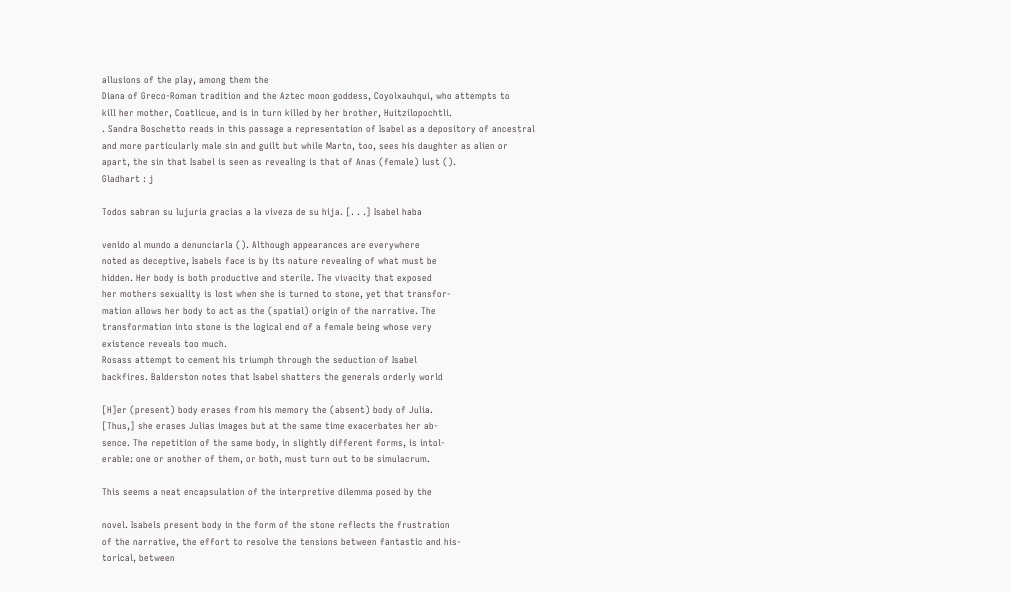allusions of the play, among them the
Diana of Greco-Roman tradition and the Aztec moon goddess, Coyolxauhqui, who attempts to
kill her mother, Coatlicue, and is in turn killed by her brother, Huitzilopochtli.
. Sandra Boschetto reads in this passage a representation of Isabel as a depository of ancestral
and more particularly male sin and guilt but while Martn, too, sees his daughter as alien or
apart, the sin that Isabel is seen as revealing is that of Anas (female) lust ().
Gladhart : j

Todos sabran su lujuria gracias a la viveza de su hija. [. . .] Isabel haba

venido al mundo a denunciarla (). Although appearances are everywhere
noted as deceptive, Isabels face is by its nature revealing of what must be
hidden. Her body is both productive and sterile. The vivacity that exposed
her mothers sexuality is lost when she is turned to stone, yet that transfor-
mation allows her body to act as the (spatial) origin of the narrative. The
transformation into stone is the logical end of a female being whose very
existence reveals too much.
Rosass attempt to cement his triumph through the seduction of Isabel
backfires. Balderston notes that Isabel shatters the generals orderly world

[H]er (present) body erases from his memory the (absent) body of Julia.
[Thus,] she erases Julias images but at the same time exacerbates her ab-
sence. The repetition of the same body, in slightly different forms, is intol-
erable: one or another of them, or both, must turn out to be simulacrum.

This seems a neat encapsulation of the interpretive dilemma posed by the

novel. Isabels present body in the form of the stone reflects the frustration
of the narrative, the effort to resolve the tensions between fantastic and his-
torical, between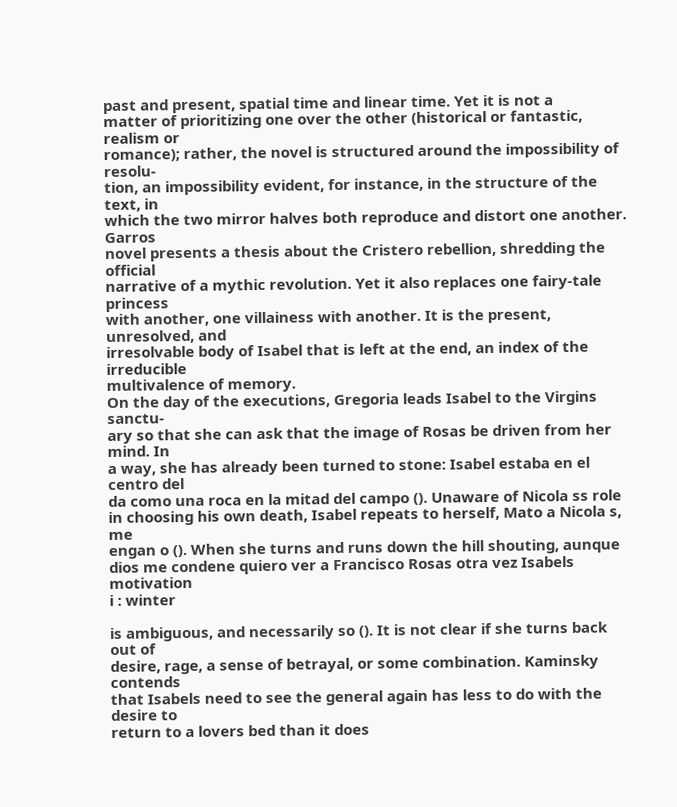past and present, spatial time and linear time. Yet it is not a
matter of prioritizing one over the other (historical or fantastic, realism or
romance); rather, the novel is structured around the impossibility of resolu-
tion, an impossibility evident, for instance, in the structure of the text, in
which the two mirror halves both reproduce and distort one another. Garros
novel presents a thesis about the Cristero rebellion, shredding the official
narrative of a mythic revolution. Yet it also replaces one fairy-tale princess
with another, one villainess with another. It is the present, unresolved, and
irresolvable body of Isabel that is left at the end, an index of the irreducible
multivalence of memory.
On the day of the executions, Gregoria leads Isabel to the Virgins sanctu-
ary so that she can ask that the image of Rosas be driven from her mind. In
a way, she has already been turned to stone: Isabel estaba en el centro del
da como una roca en la mitad del campo (). Unaware of Nicola ss role
in choosing his own death, Isabel repeats to herself, Mato a Nicola s, me
engan o (). When she turns and runs down the hill shouting, aunque
dios me condene quiero ver a Francisco Rosas otra vez Isabels motivation
i : winter

is ambiguous, and necessarily so (). It is not clear if she turns back out of
desire, rage, a sense of betrayal, or some combination. Kaminsky contends
that Isabels need to see the general again has less to do with the desire to
return to a lovers bed than it does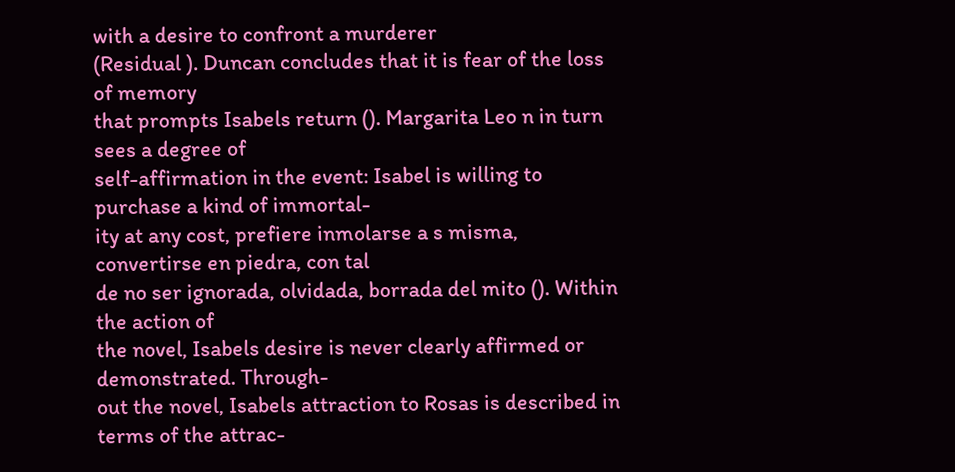with a desire to confront a murderer
(Residual ). Duncan concludes that it is fear of the loss of memory
that prompts Isabels return (). Margarita Leo n in turn sees a degree of
self-affirmation in the event: Isabel is willing to purchase a kind of immortal-
ity at any cost, prefiere inmolarse a s misma, convertirse en piedra, con tal
de no ser ignorada, olvidada, borrada del mito (). Within the action of
the novel, Isabels desire is never clearly affirmed or demonstrated. Through-
out the novel, Isabels attraction to Rosas is described in terms of the attrac-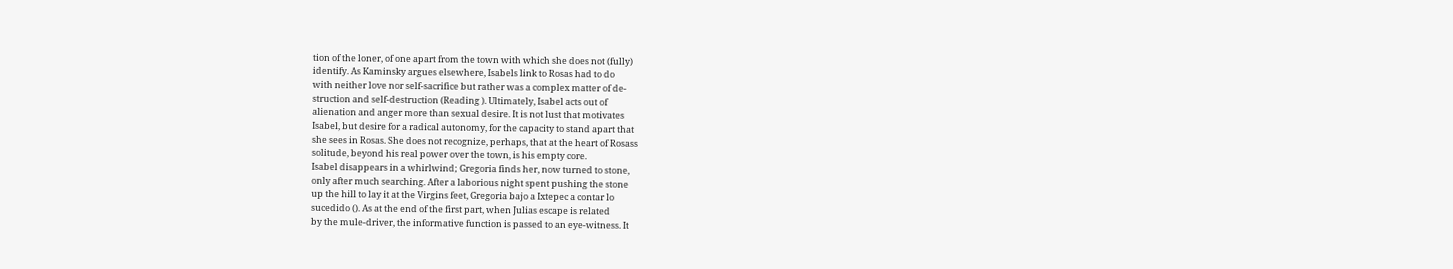tion of the loner, of one apart from the town with which she does not (fully)
identify. As Kaminsky argues elsewhere, Isabels link to Rosas had to do
with neither love nor self-sacrifice but rather was a complex matter of de-
struction and self-destruction (Reading ). Ultimately, Isabel acts out of
alienation and anger more than sexual desire. It is not lust that motivates
Isabel, but desire for a radical autonomy, for the capacity to stand apart that
she sees in Rosas. She does not recognize, perhaps, that at the heart of Rosass
solitude, beyond his real power over the town, is his empty core.
Isabel disappears in a whirlwind; Gregoria finds her, now turned to stone,
only after much searching. After a laborious night spent pushing the stone
up the hill to lay it at the Virgins feet, Gregoria bajo a Ixtepec a contar lo
sucedido (). As at the end of the first part, when Julias escape is related
by the mule-driver, the informative function is passed to an eye-witness. It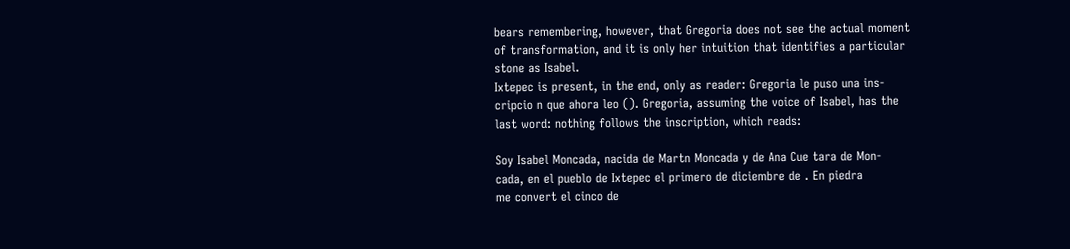bears remembering, however, that Gregoria does not see the actual moment
of transformation, and it is only her intuition that identifies a particular
stone as Isabel.
Ixtepec is present, in the end, only as reader: Gregoria le puso una ins-
cripcio n que ahora leo (). Gregoria, assuming the voice of Isabel, has the
last word: nothing follows the inscription, which reads:

Soy Isabel Moncada, nacida de Martn Moncada y de Ana Cue tara de Mon-
cada, en el pueblo de Ixtepec el primero de diciembre de . En piedra
me convert el cinco de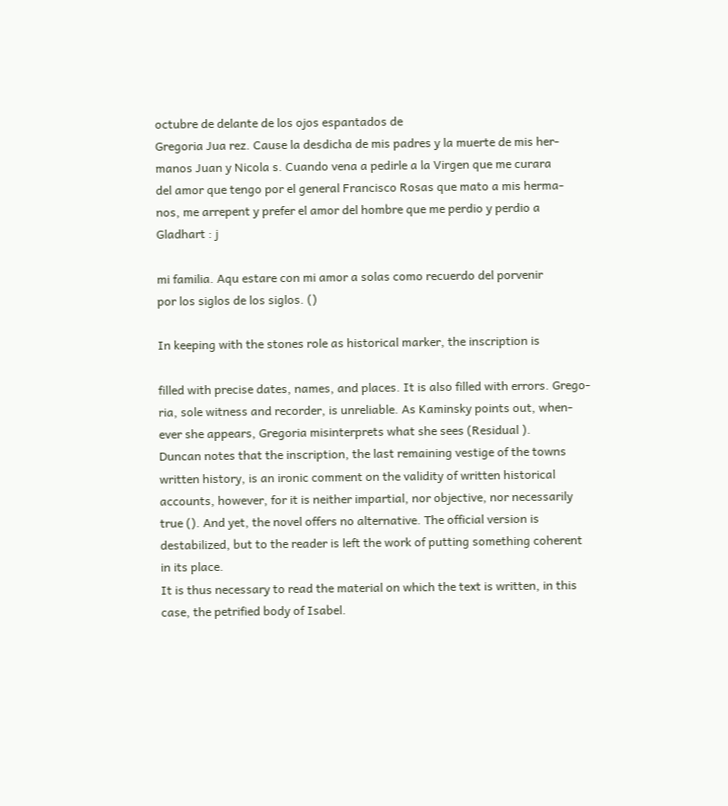octubre de delante de los ojos espantados de
Gregoria Jua rez. Cause la desdicha de mis padres y la muerte de mis her-
manos Juan y Nicola s. Cuando vena a pedirle a la Virgen que me curara
del amor que tengo por el general Francisco Rosas que mato a mis herma-
nos, me arrepent y prefer el amor del hombre que me perdio y perdio a
Gladhart : j

mi familia. Aqu estare con mi amor a solas como recuerdo del porvenir
por los siglos de los siglos. ()

In keeping with the stones role as historical marker, the inscription is

filled with precise dates, names, and places. It is also filled with errors. Grego-
ria, sole witness and recorder, is unreliable. As Kaminsky points out, when-
ever she appears, Gregoria misinterprets what she sees (Residual ).
Duncan notes that the inscription, the last remaining vestige of the towns
written history, is an ironic comment on the validity of written historical
accounts, however, for it is neither impartial, nor objective, nor necessarily
true (). And yet, the novel offers no alternative. The official version is
destabilized, but to the reader is left the work of putting something coherent
in its place.
It is thus necessary to read the material on which the text is written, in this
case, the petrified body of Isabel.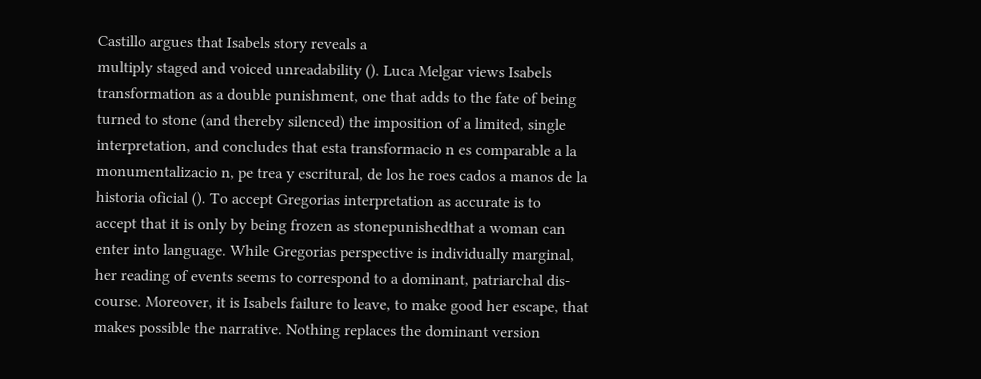Castillo argues that Isabels story reveals a
multiply staged and voiced unreadability (). Luca Melgar views Isabels
transformation as a double punishment, one that adds to the fate of being
turned to stone (and thereby silenced) the imposition of a limited, single
interpretation, and concludes that esta transformacio n es comparable a la
monumentalizacio n, pe trea y escritural, de los he roes cados a manos de la
historia oficial (). To accept Gregorias interpretation as accurate is to
accept that it is only by being frozen as stonepunishedthat a woman can
enter into language. While Gregorias perspective is individually marginal,
her reading of events seems to correspond to a dominant, patriarchal dis-
course. Moreover, it is Isabels failure to leave, to make good her escape, that
makes possible the narrative. Nothing replaces the dominant version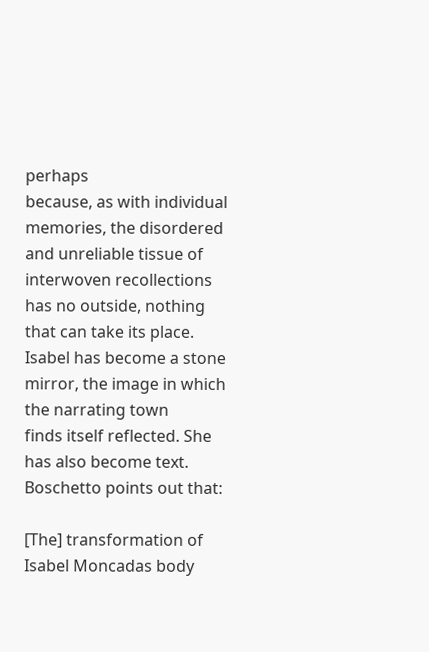perhaps
because, as with individual memories, the disordered and unreliable tissue of
interwoven recollections has no outside, nothing that can take its place.
Isabel has become a stone mirror, the image in which the narrating town
finds itself reflected. She has also become text. Boschetto points out that:

[The] transformation of Isabel Moncadas body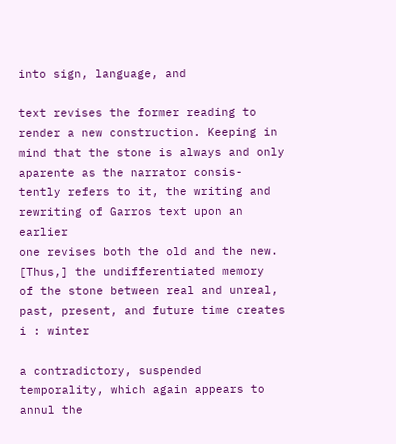into sign, language, and

text revises the former reading to render a new construction. Keeping in
mind that the stone is always and only aparente as the narrator consis-
tently refers to it, the writing and rewriting of Garros text upon an earlier
one revises both the old and the new. [Thus,] the undifferentiated memory
of the stone between real and unreal, past, present, and future time creates
i : winter

a contradictory, suspended temporality, which again appears to annul the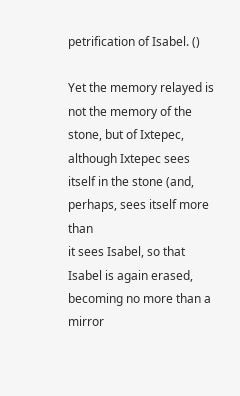petrification of Isabel. ()

Yet the memory relayed is not the memory of the stone, but of Ixtepec,
although Ixtepec sees itself in the stone (and, perhaps, sees itself more than
it sees Isabel, so that Isabel is again erased, becoming no more than a mirror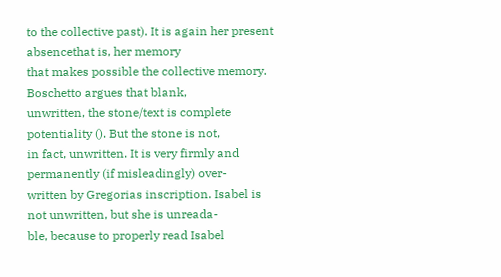to the collective past). It is again her present absencethat is, her memory
that makes possible the collective memory. Boschetto argues that blank,
unwritten, the stone/text is complete potentiality (). But the stone is not,
in fact, unwritten. It is very firmly and permanently (if misleadingly) over-
written by Gregorias inscription. Isabel is not unwritten, but she is unreada-
ble, because to properly read Isabel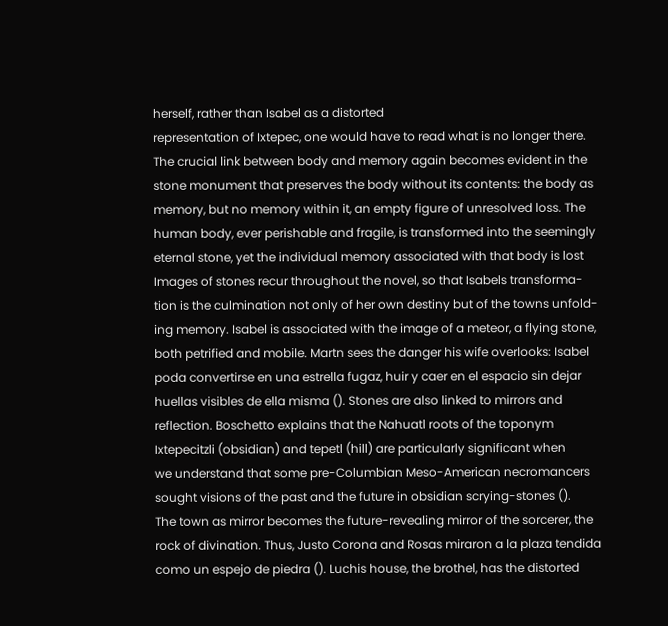herself, rather than Isabel as a distorted
representation of Ixtepec, one would have to read what is no longer there.
The crucial link between body and memory again becomes evident in the
stone monument that preserves the body without its contents: the body as
memory, but no memory within it, an empty figure of unresolved loss. The
human body, ever perishable and fragile, is transformed into the seemingly
eternal stone, yet the individual memory associated with that body is lost
Images of stones recur throughout the novel, so that Isabels transforma-
tion is the culmination not only of her own destiny but of the towns unfold-
ing memory. Isabel is associated with the image of a meteor, a flying stone,
both petrified and mobile. Martn sees the danger his wife overlooks: Isabel
poda convertirse en una estrella fugaz, huir y caer en el espacio sin dejar
huellas visibles de ella misma (). Stones are also linked to mirrors and
reflection. Boschetto explains that the Nahuatl roots of the toponym
Ixtepecitzli (obsidian) and tepetl (hill) are particularly significant when
we understand that some pre-Columbian Meso-American necromancers
sought visions of the past and the future in obsidian scrying-stones ().
The town as mirror becomes the future-revealing mirror of the sorcerer, the
rock of divination. Thus, Justo Corona and Rosas miraron a la plaza tendida
como un espejo de piedra (). Luchis house, the brothel, has the distorted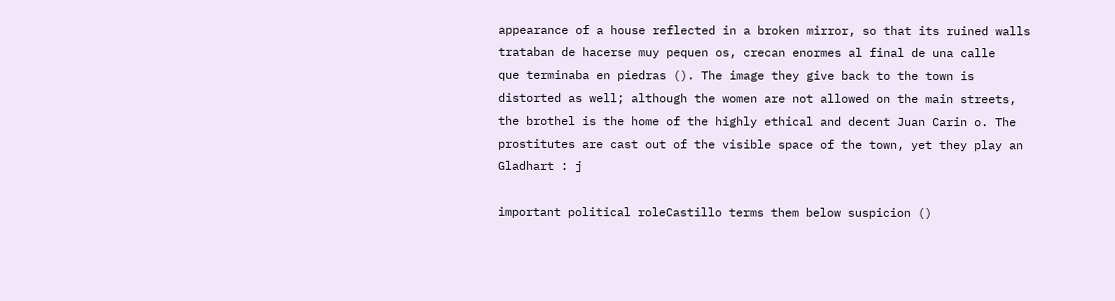appearance of a house reflected in a broken mirror, so that its ruined walls
trataban de hacerse muy pequen os, crecan enormes al final de una calle
que terminaba en piedras (). The image they give back to the town is
distorted as well; although the women are not allowed on the main streets,
the brothel is the home of the highly ethical and decent Juan Carin o. The
prostitutes are cast out of the visible space of the town, yet they play an
Gladhart : j

important political roleCastillo terms them below suspicion ()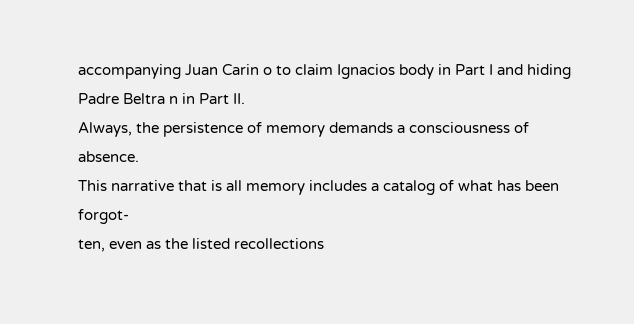accompanying Juan Carin o to claim Ignacios body in Part I and hiding
Padre Beltra n in Part II.
Always, the persistence of memory demands a consciousness of absence.
This narrative that is all memory includes a catalog of what has been forgot-
ten, even as the listed recollections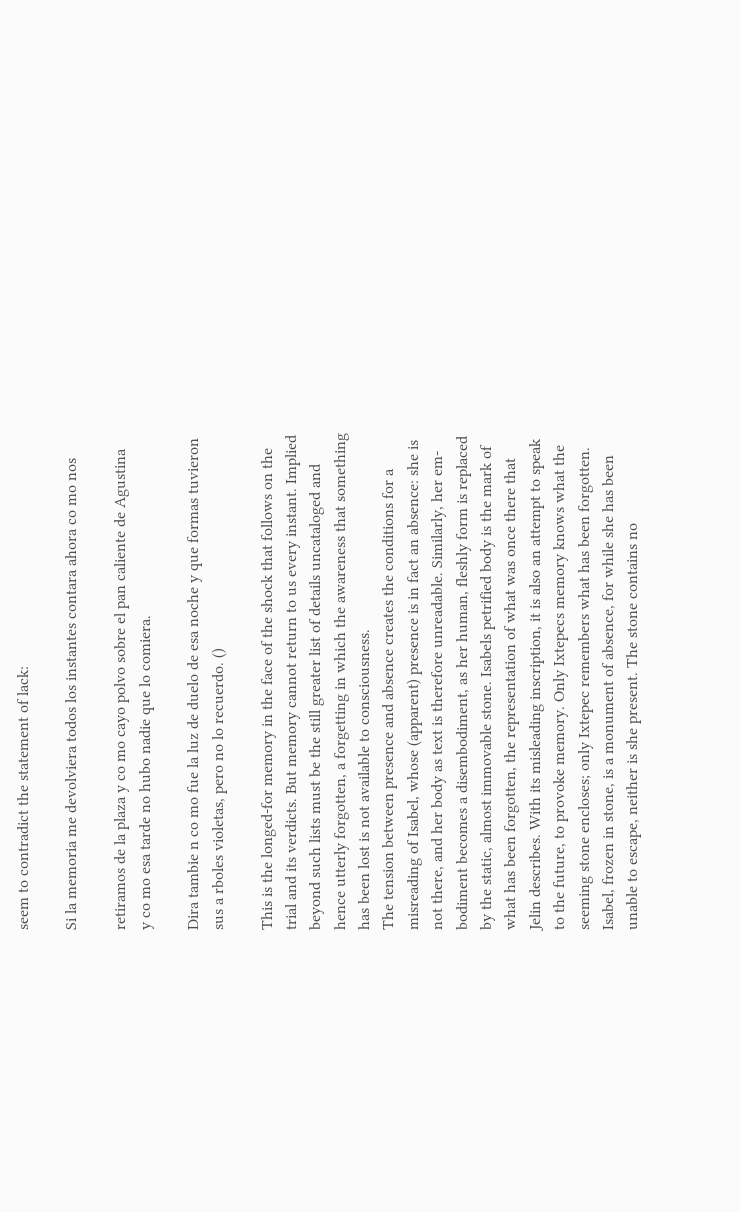seem to contradict the statement of lack:

Si la memoria me devolviera todos los instantes contara ahora co mo nos

retiramos de la plaza y co mo cayo polvo sobre el pan caliente de Agustina
y co mo esa tarde no hubo nadie que lo comiera.

Dira tambie n co mo fue la luz de duelo de esa noche y que formas tuvieron
sus a rboles violetas, pero no lo recuerdo. ()

This is the longed-for memory in the face of the shock that follows on the
trial and its verdicts. But memory cannot return to us every instant. Implied
beyond such lists must be the still greater list of details uncataloged and
hence utterly forgotten, a forgetting in which the awareness that something
has been lost is not available to consciousness.
The tension between presence and absence creates the conditions for a
misreading of Isabel, whose (apparent) presence is in fact an absence: she is
not there, and her body as text is therefore unreadable. Similarly, her em-
bodiment becomes a disembodiment, as her human, fleshly form is replaced
by the static, almost immovable stone. Isabels petrified body is the mark of
what has been forgotten, the representation of what was once there that
Jelin describes. With its misleading inscription, it is also an attempt to speak
to the future, to provoke memory. Only Ixtepecs memory knows what the
seeming stone encloses; only Ixtepec remembers what has been forgotten.
Isabel, frozen in stone, is a monument of absence, for while she has been
unable to escape, neither is she present. The stone contains no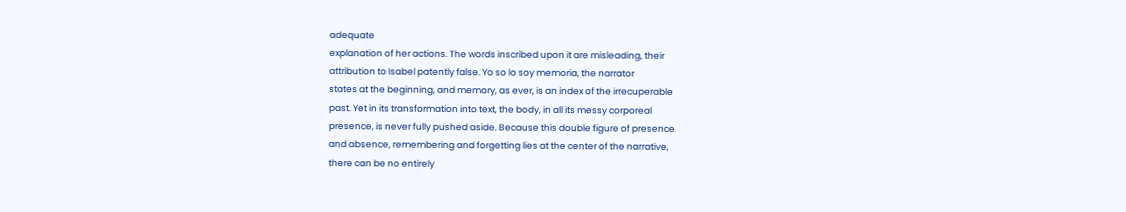adequate
explanation of her actions. The words inscribed upon it are misleading, their
attribution to Isabel patently false. Yo so lo soy memoria, the narrator
states at the beginning, and memory, as ever, is an index of the irrecuperable
past. Yet in its transformation into text, the body, in all its messy corporeal
presence, is never fully pushed aside. Because this double figure of presence
and absence, remembering and forgetting lies at the center of the narrative,
there can be no entirely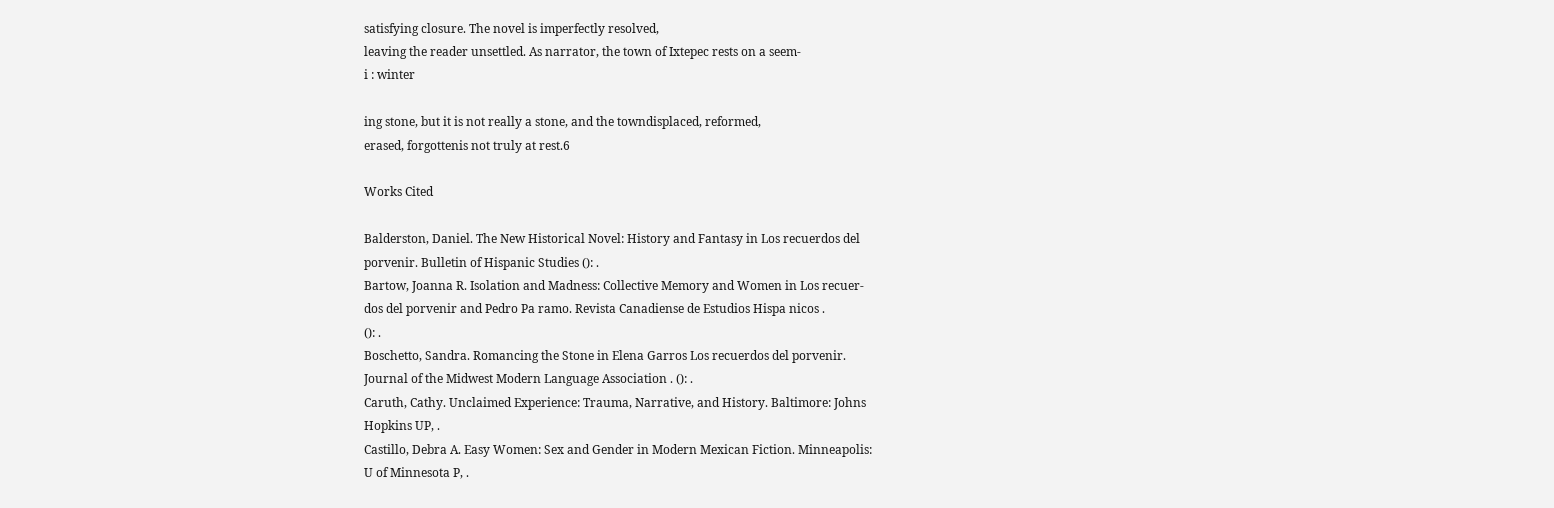satisfying closure. The novel is imperfectly resolved,
leaving the reader unsettled. As narrator, the town of Ixtepec rests on a seem-
i : winter

ing stone, but it is not really a stone, and the towndisplaced, reformed,
erased, forgottenis not truly at rest.6

Works Cited

Balderston, Daniel. The New Historical Novel: History and Fantasy in Los recuerdos del
porvenir. Bulletin of Hispanic Studies (): .
Bartow, Joanna R. Isolation and Madness: Collective Memory and Women in Los recuer-
dos del porvenir and Pedro Pa ramo. Revista Canadiense de Estudios Hispa nicos .
(): .
Boschetto, Sandra. Romancing the Stone in Elena Garros Los recuerdos del porvenir.
Journal of the Midwest Modern Language Association . (): .
Caruth, Cathy. Unclaimed Experience: Trauma, Narrative, and History. Baltimore: Johns
Hopkins UP, .
Castillo, Debra A. Easy Women: Sex and Gender in Modern Mexican Fiction. Minneapolis:
U of Minnesota P, .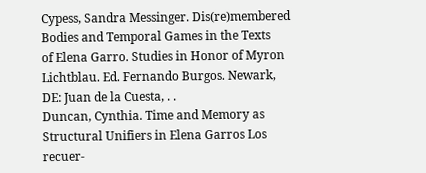Cypess, Sandra Messinger. Dis(re)membered Bodies and Temporal Games in the Texts
of Elena Garro. Studies in Honor of Myron Lichtblau. Ed. Fernando Burgos. Newark,
DE: Juan de la Cuesta, . .
Duncan, Cynthia. Time and Memory as Structural Unifiers in Elena Garros Los recuer-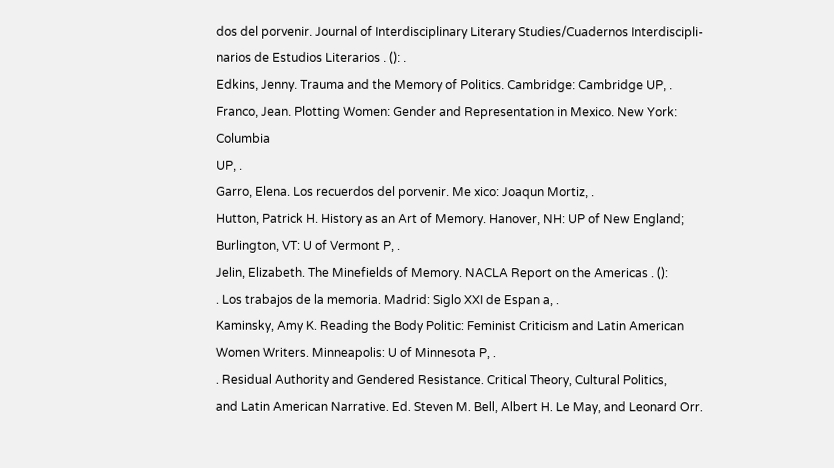dos del porvenir. Journal of Interdisciplinary Literary Studies/Cuadernos Interdiscipli-
narios de Estudios Literarios . (): .
Edkins, Jenny. Trauma and the Memory of Politics. Cambridge: Cambridge UP, .
Franco, Jean. Plotting Women: Gender and Representation in Mexico. New York: Columbia
UP, .
Garro, Elena. Los recuerdos del porvenir. Me xico: Joaqun Mortiz, .
Hutton, Patrick H. History as an Art of Memory. Hanover, NH: UP of New England;
Burlington, VT: U of Vermont P, .
Jelin, Elizabeth. The Minefields of Memory. NACLA Report on the Americas . ():
. Los trabajos de la memoria. Madrid: Siglo XXI de Espan a, .
Kaminsky, Amy K. Reading the Body Politic: Feminist Criticism and Latin American
Women Writers. Minneapolis: U of Minnesota P, .
. Residual Authority and Gendered Resistance. Critical Theory, Cultural Politics,
and Latin American Narrative. Ed. Steven M. Bell, Albert H. Le May, and Leonard Orr.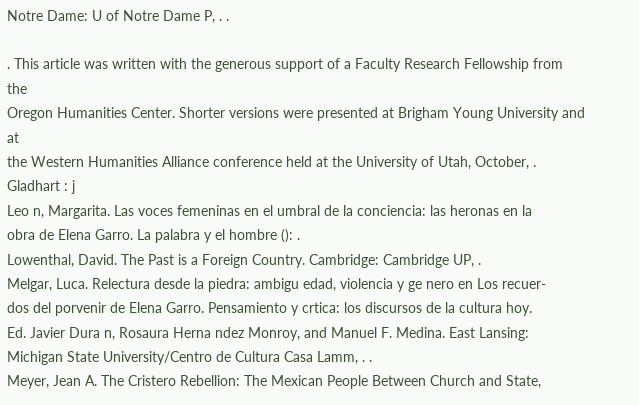Notre Dame: U of Notre Dame P, . .

. This article was written with the generous support of a Faculty Research Fellowship from the
Oregon Humanities Center. Shorter versions were presented at Brigham Young University and at
the Western Humanities Alliance conference held at the University of Utah, October, .
Gladhart : j
Leo n, Margarita. Las voces femeninas en el umbral de la conciencia: las heronas en la
obra de Elena Garro. La palabra y el hombre (): .
Lowenthal, David. The Past is a Foreign Country. Cambridge: Cambridge UP, .
Melgar, Luca. Relectura desde la piedra: ambigu edad, violencia y ge nero en Los recuer-
dos del porvenir de Elena Garro. Pensamiento y crtica: los discursos de la cultura hoy.
Ed. Javier Dura n, Rosaura Herna ndez Monroy, and Manuel F. Medina. East Lansing:
Michigan State University/Centro de Cultura Casa Lamm, . .
Meyer, Jean A. The Cristero Rebellion: The Mexican People Between Church and State,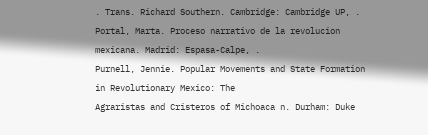. Trans. Richard Southern. Cambridge: Cambridge UP, .
Portal, Marta. Proceso narrativo de la revolucion mexicana. Madrid: Espasa-Calpe, .
Purnell, Jennie. Popular Movements and State Formation in Revolutionary Mexico: The
Agraristas and Cristeros of Michoaca n. Durham: Duke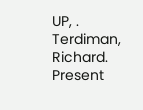UP, .
Terdiman, Richard. Present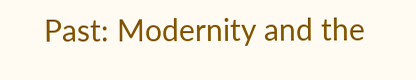Past: Modernity and the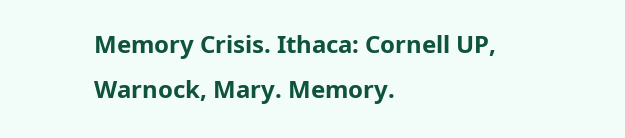Memory Crisis. Ithaca: Cornell UP,
Warnock, Mary. Memory.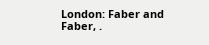London: Faber and Faber, .